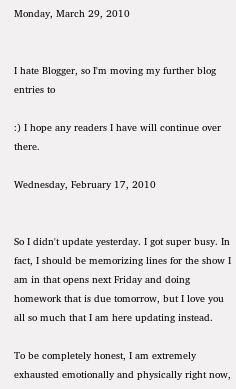Monday, March 29, 2010


I hate Blogger, so I'm moving my further blog entries to

:) I hope any readers I have will continue over there.

Wednesday, February 17, 2010


So I didn't update yesterday. I got super busy. In fact, I should be memorizing lines for the show I am in that opens next Friday and doing homework that is due tomorrow, but I love you all so much that I am here updating instead.

To be completely honest, I am extremely exhausted emotionally and physically right now,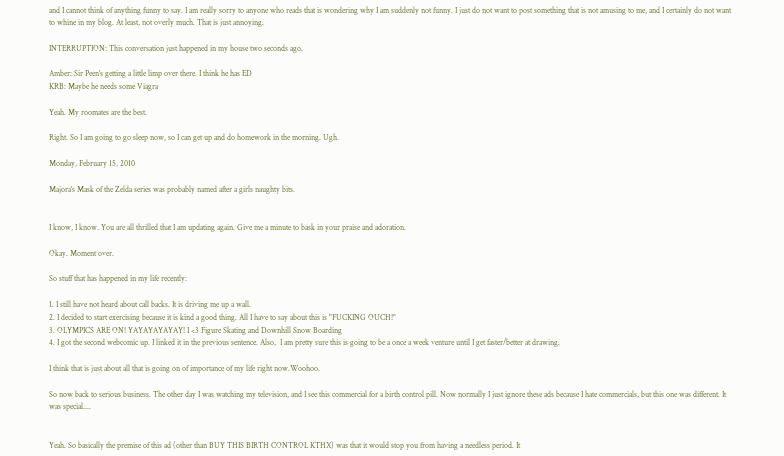and I cannot think of anything funny to say. I am really sorry to anyone who reads that is wondering why I am suddenly not funny. I just do not want to post something that is not amusing to me, and I certainly do not want to whine in my blog. At least, not overly much. That is just annoying.

INTERRUPTION: This conversation just happened in my house two seconds ago.

Amber: Sir Peen's getting a little limp over there. I think he has ED
KRB: Maybe he needs some Viagra

Yeah. My roomates are the best.

Right. So I am going to go sleep now, so I can get up and do homework in the morning. Ugh.

Monday, February 15, 2010

Majora's Mask of the Zelda series was probably named after a girls naughty bits.


I know, I know. You are all thrilled that I am updating again. Give me a minute to bask in your praise and adoration.

Okay. Moment over.

So stuff that has happened in my life recently:

1. I still have not heard about call backs. It is driving me up a wall.
2. I decided to start exercising because it is kind a good thing. All I have to say about this is "FUCKING OUCH!"
3. OLYMPICS ARE ON! YAYAYAYAYAY! I <3 Figure Skating and Downhill Snow Boarding
4. I got the second webcomic up. I linked it in the previous sentence. Also,  I am pretty sure this is going to be a once a week venture until I get faster/better at drawing.

I think that is just about all that is going on of importance of my life right now.Woohoo.

So now back to serious business. The other day I was watching my television, and I see this commercial for a birth control pill. Now normally I just ignore these ads because I hate commercials, but this one was different. It was special....


Yeah. So basically the premise of this ad (other than BUY THIS BIRTH CONTROL KTHX) was that it would stop you from having a needless period. It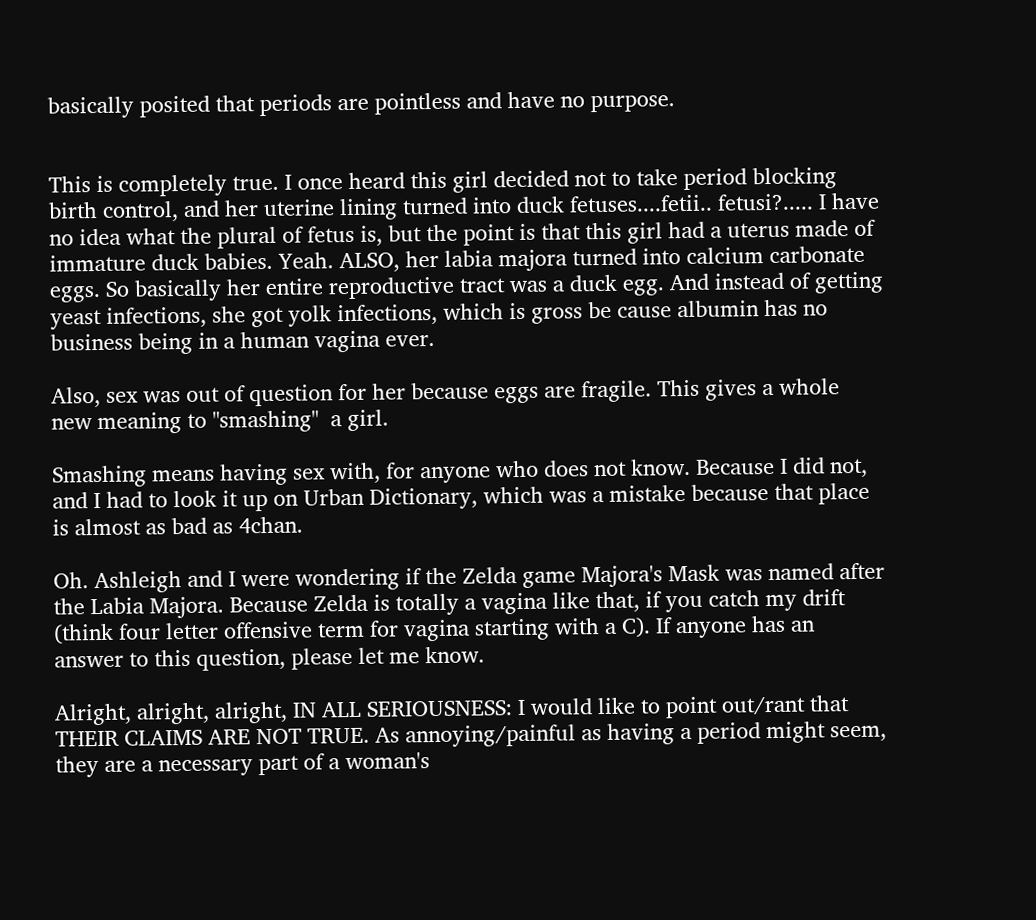basically posited that periods are pointless and have no purpose.


This is completely true. I once heard this girl decided not to take period blocking birth control, and her uterine lining turned into duck fetuses....fetii.. fetusi?..... I have no idea what the plural of fetus is, but the point is that this girl had a uterus made of immature duck babies. Yeah. ALSO, her labia majora turned into calcium carbonate eggs. So basically her entire reproductive tract was a duck egg. And instead of getting yeast infections, she got yolk infections, which is gross be cause albumin has no business being in a human vagina ever.

Also, sex was out of question for her because eggs are fragile. This gives a whole new meaning to "smashing"  a girl.

Smashing means having sex with, for anyone who does not know. Because I did not, and I had to look it up on Urban Dictionary, which was a mistake because that place is almost as bad as 4chan.

Oh. Ashleigh and I were wondering if the Zelda game Majora's Mask was named after the Labia Majora. Because Zelda is totally a vagina like that, if you catch my drift (think four letter offensive term for vagina starting with a C). If anyone has an answer to this question, please let me know.

Alright, alright, alright, IN ALL SERIOUSNESS: I would like to point out/rant that THEIR CLAIMS ARE NOT TRUE. As annoying/painful as having a period might seem, they are a necessary part of a woman's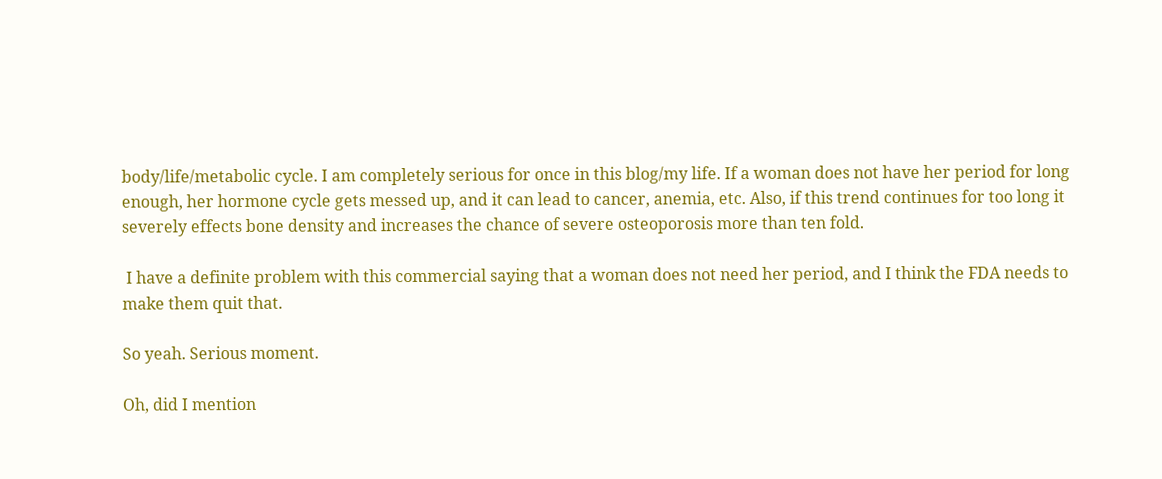body/life/metabolic cycle. I am completely serious for once in this blog/my life. If a woman does not have her period for long enough, her hormone cycle gets messed up, and it can lead to cancer, anemia, etc. Also, if this trend continues for too long it severely effects bone density and increases the chance of severe osteoporosis more than ten fold.

 I have a definite problem with this commercial saying that a woman does not need her period, and I think the FDA needs to make them quit that.

So yeah. Serious moment.

Oh, did I mention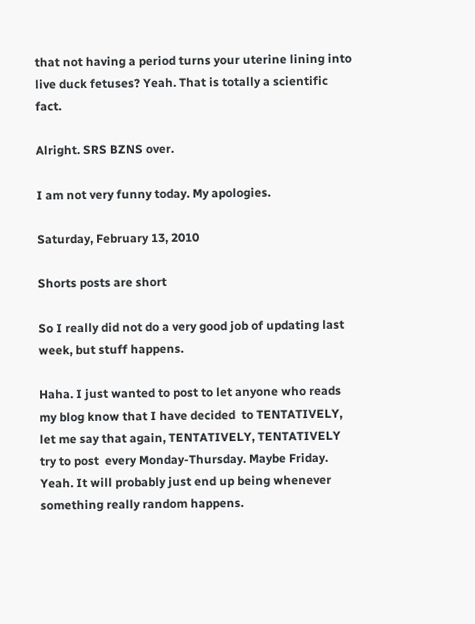that not having a period turns your uterine lining into live duck fetuses? Yeah. That is totally a scientific fact.

Alright. SRS BZNS over.

I am not very funny today. My apologies.

Saturday, February 13, 2010

Shorts posts are short

So I really did not do a very good job of updating last week, but stuff happens.

Haha. I just wanted to post to let anyone who reads my blog know that I have decided  to TENTATIVELY, let me say that again, TENTATIVELY, TENTATIVELY  try to post  every Monday-Thursday. Maybe Friday. Yeah. It will probably just end up being whenever something really random happens.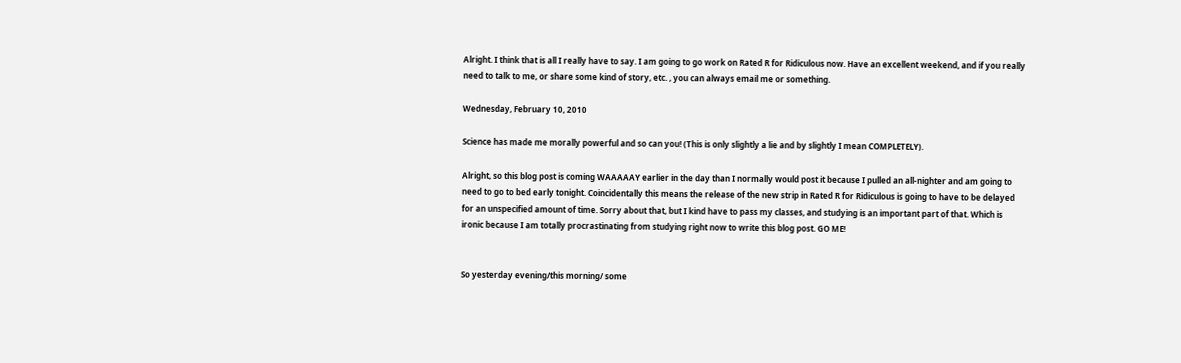Alright. I think that is all I really have to say. I am going to go work on Rated R for Ridiculous now. Have an excellent weekend, and if you really need to talk to me, or share some kind of story, etc. , you can always email me or something.

Wednesday, February 10, 2010

Science has made me morally powerful and so can you! (This is only slightly a lie and by slightly I mean COMPLETELY).

Alright, so this blog post is coming WAAAAAY earlier in the day than I normally would post it because I pulled an all-nighter and am going to need to go to bed early tonight. Coincidentally this means the release of the new strip in Rated R for Ridiculous is going to have to be delayed for an unspecified amount of time. Sorry about that, but I kind have to pass my classes, and studying is an important part of that. Which is ironic because I am totally procrastinating from studying right now to write this blog post. GO ME!


So yesterday evening/this morning/ some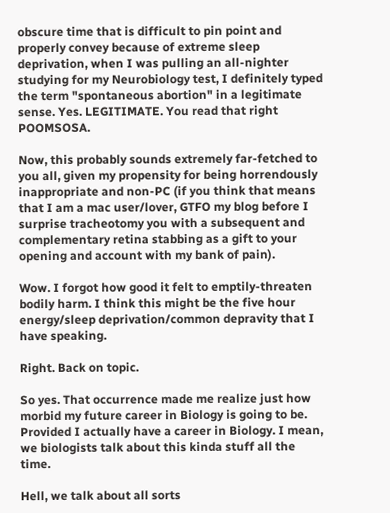obscure time that is difficult to pin point and properly convey because of extreme sleep deprivation, when I was pulling an all-nighter studying for my Neurobiology test, I definitely typed the term "spontaneous abortion" in a legitimate sense. Yes. LEGITIMATE. You read that right POOMSOSA.

Now, this probably sounds extremely far-fetched to you all, given my propensity for being horrendously inappropriate and non-PC (if you think that means that I am a mac user/lover, GTFO my blog before I surprise tracheotomy you with a subsequent and complementary retina stabbing as a gift to your opening and account with my bank of pain).

Wow. I forgot how good it felt to emptily-threaten bodily harm. I think this might be the five hour energy/sleep deprivation/common depravity that I have speaking.

Right. Back on topic.

So yes. That occurrence made me realize just how morbid my future career in Biology is going to be. Provided I actually have a career in Biology. I mean, we biologists talk about this kinda stuff all the time.

Hell, we talk about all sorts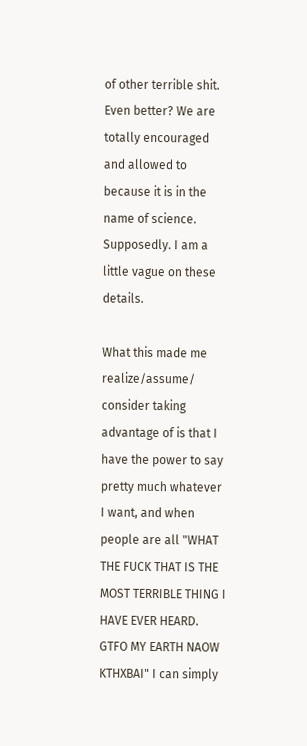of other terrible shit. Even better? We are totally encouraged and allowed to because it is in the name of science. Supposedly. I am a little vague on these details.

What this made me realize/assume/ consider taking advantage of is that I have the power to say pretty much whatever I want, and when people are all "WHAT THE FUCK THAT IS THE MOST TERRIBLE THING I HAVE EVER HEARD. GTFO MY EARTH NAOW KTHXBAI" I can simply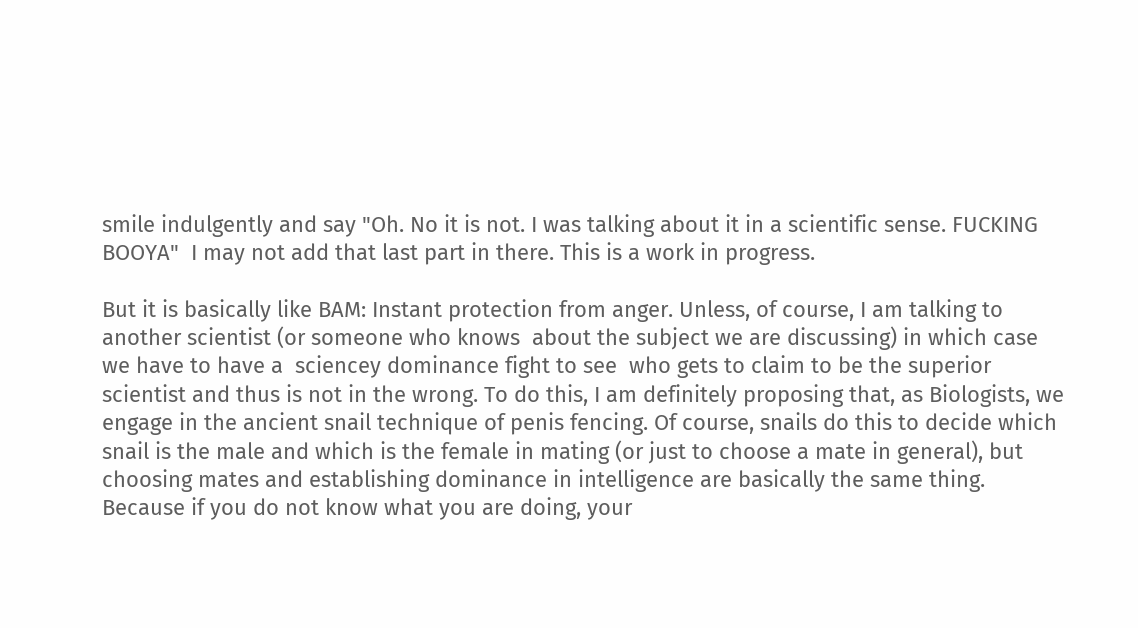smile indulgently and say "Oh. No it is not. I was talking about it in a scientific sense. FUCKING BOOYA"  I may not add that last part in there. This is a work in progress.

But it is basically like BAM: Instant protection from anger. Unless, of course, I am talking to another scientist (or someone who knows  about the subject we are discussing) in which case we have to have a  sciencey dominance fight to see  who gets to claim to be the superior scientist and thus is not in the wrong. To do this, I am definitely proposing that, as Biologists, we engage in the ancient snail technique of penis fencing. Of course, snails do this to decide which snail is the male and which is the female in mating (or just to choose a mate in general), but choosing mates and establishing dominance in intelligence are basically the same thing. Because if you do not know what you are doing, your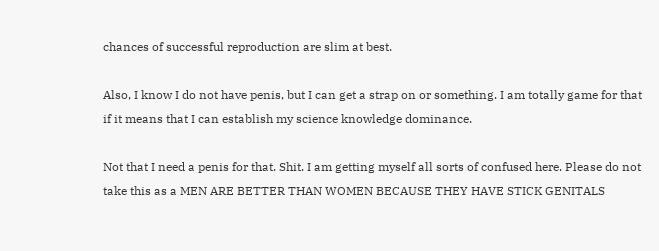chances of successful reproduction are slim at best.

Also, I know I do not have penis, but I can get a strap on or something. I am totally game for that if it means that I can establish my science knowledge dominance.

Not that I need a penis for that. Shit. I am getting myself all sorts of confused here. Please do not take this as a MEN ARE BETTER THAN WOMEN BECAUSE THEY HAVE STICK GENITALS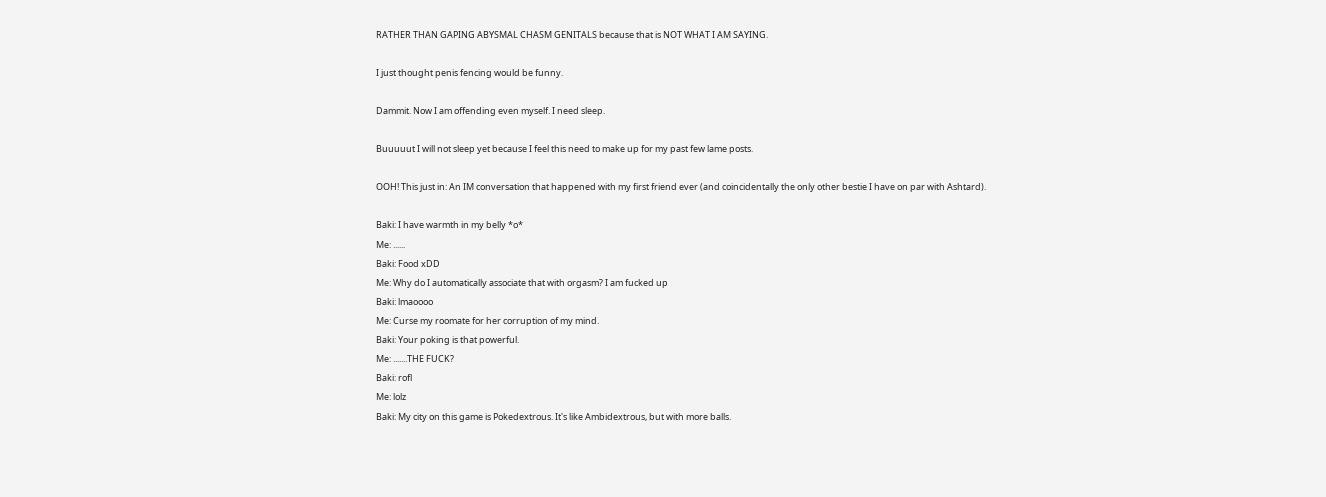RATHER THAN GAPING ABYSMAL CHASM GENITALS because that is NOT WHAT I AM SAYING.

I just thought penis fencing would be funny.

Dammit. Now I am offending even myself. I need sleep.

Buuuuut I will not sleep yet because I feel this need to make up for my past few lame posts.

OOH! This just in: An IM conversation that happened with my first friend ever (and coincidentally the only other bestie I have on par with Ashtard).

Baki: I have warmth in my belly *o*
Me: ......
Baki: Food xDD
Me: Why do I automatically associate that with orgasm? I am fucked up
Baki: lmaoooo
Me: Curse my roomate for her corruption of my mind.
Baki: Your poking is that powerful.
Me: .......THE FUCK?
Baki: rofl
Me: lolz
Baki: My city on this game is Pokedextrous. It's like Ambidextrous, but with more balls.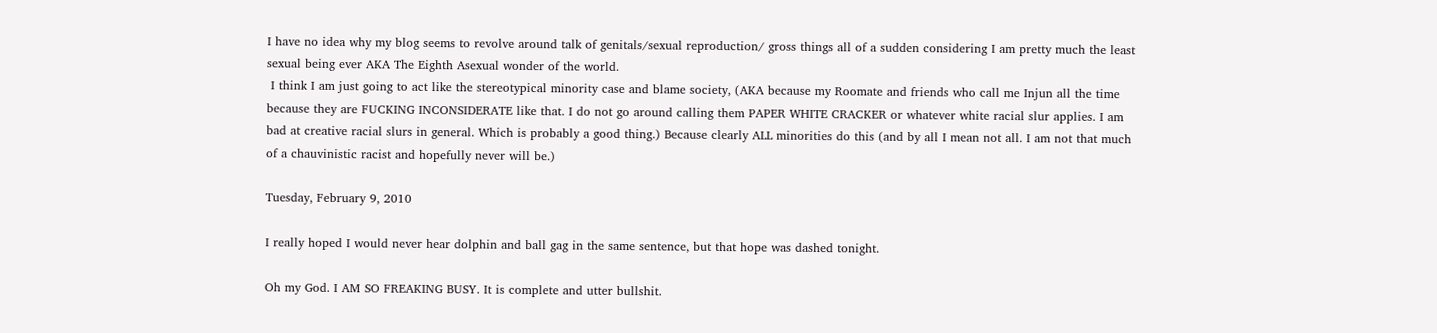I have no idea why my blog seems to revolve around talk of genitals/sexual reproduction/ gross things all of a sudden considering I am pretty much the least sexual being ever AKA The Eighth Asexual wonder of the world.
 I think I am just going to act like the stereotypical minority case and blame society, (AKA because my Roomate and friends who call me Injun all the time because they are FUCKING INCONSIDERATE like that. I do not go around calling them PAPER WHITE CRACKER or whatever white racial slur applies. I am bad at creative racial slurs in general. Which is probably a good thing.) Because clearly ALL minorities do this (and by all I mean not all. I am not that much of a chauvinistic racist and hopefully never will be.)

Tuesday, February 9, 2010

I really hoped I would never hear dolphin and ball gag in the same sentence, but that hope was dashed tonight.

Oh my God. I AM SO FREAKING BUSY. It is complete and utter bullshit.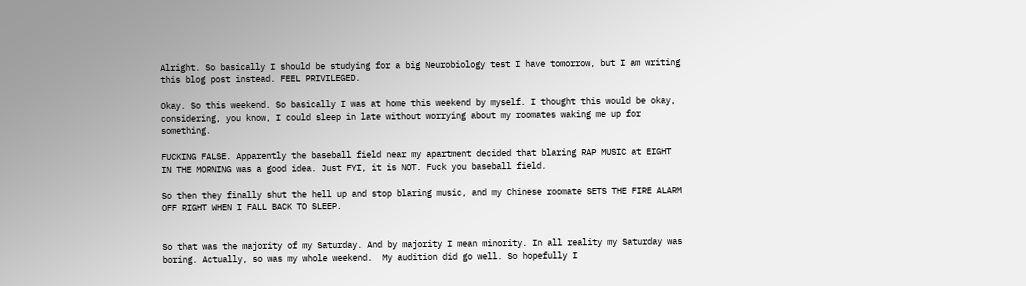Alright. So basically I should be studying for a big Neurobiology test I have tomorrow, but I am writing this blog post instead. FEEL PRIVILEGED.

Okay. So this weekend. So basically I was at home this weekend by myself. I thought this would be okay, considering, you know, I could sleep in late without worrying about my roomates waking me up for something.

FUCKING FALSE. Apparently the baseball field near my apartment decided that blaring RAP MUSIC at EIGHT IN THE MORNING was a good idea. Just FYI, it is NOT. Fuck you baseball field.

So then they finally shut the hell up and stop blaring music, and my Chinese roomate SETS THE FIRE ALARM OFF RIGHT WHEN I FALL BACK TO SLEEP.


So that was the majority of my Saturday. And by majority I mean minority. In all reality my Saturday was boring. Actually, so was my whole weekend.  My audition did go well. So hopefully I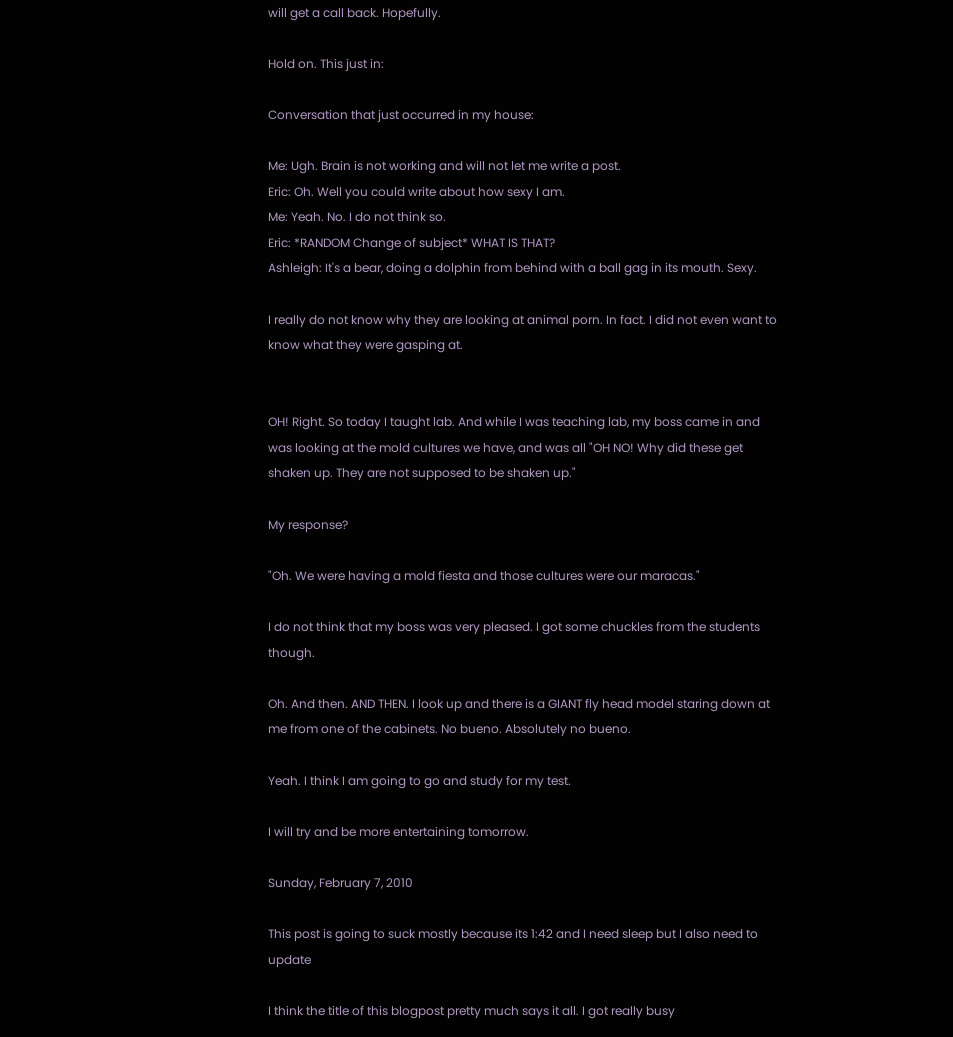will get a call back. Hopefully.

Hold on. This just in:

Conversation that just occurred in my house:

Me: Ugh. Brain is not working and will not let me write a post.
Eric: Oh. Well you could write about how sexy I am.
Me: Yeah. No. I do not think so.
Eric: *RANDOM Change of subject* WHAT IS THAT?
Ashleigh: It's a bear, doing a dolphin from behind with a ball gag in its mouth. Sexy.

I really do not know why they are looking at animal porn. In fact. I did not even want to know what they were gasping at.


OH! Right. So today I taught lab. And while I was teaching lab, my boss came in and was looking at the mold cultures we have, and was all "OH NO! Why did these get shaken up. They are not supposed to be shaken up."

My response?

"Oh. We were having a mold fiesta and those cultures were our maracas."

I do not think that my boss was very pleased. I got some chuckles from the students though.

Oh. And then. AND THEN. I look up and there is a GIANT fly head model staring down at me from one of the cabinets. No bueno. Absolutely no bueno.

Yeah. I think I am going to go and study for my test.

I will try and be more entertaining tomorrow.

Sunday, February 7, 2010

This post is going to suck mostly because its 1:42 and I need sleep but I also need to update

I think the title of this blogpost pretty much says it all. I got really busy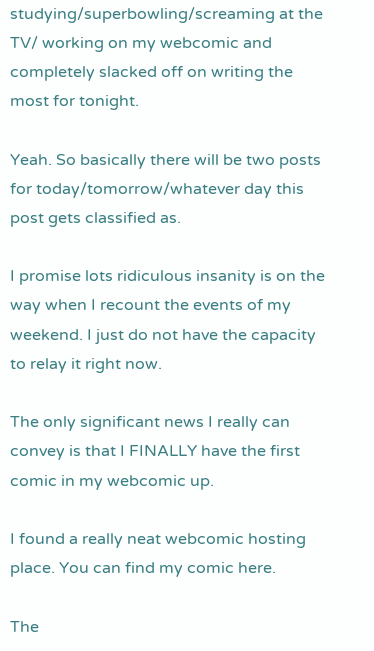studying/superbowling/screaming at the TV/ working on my webcomic and completely slacked off on writing the most for tonight.

Yeah. So basically there will be two posts for today/tomorrow/whatever day this post gets classified as.

I promise lots ridiculous insanity is on the way when I recount the events of my weekend. I just do not have the capacity to relay it right now.

The only significant news I really can convey is that I FINALLY have the first comic in my webcomic up.

I found a really neat webcomic hosting place. You can find my comic here.

The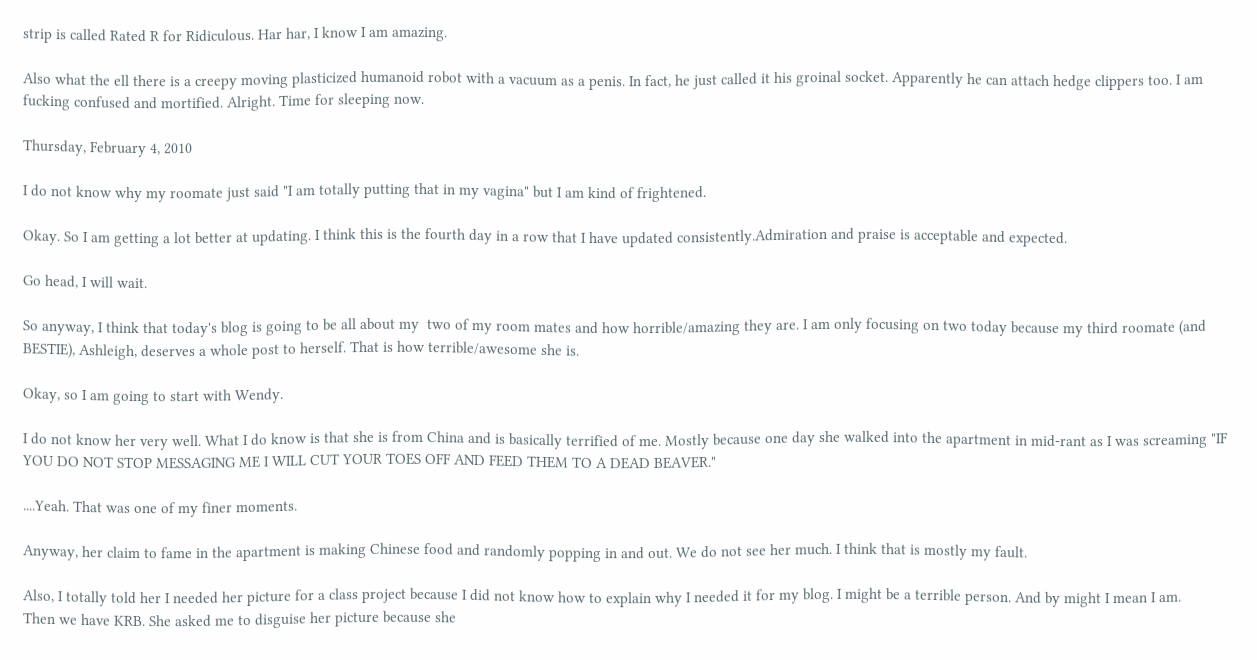strip is called Rated R for Ridiculous. Har har, I know I am amazing.

Also what the ell there is a creepy moving plasticized humanoid robot with a vacuum as a penis. In fact, he just called it his groinal socket. Apparently he can attach hedge clippers too. I am fucking confused and mortified. Alright. Time for sleeping now.

Thursday, February 4, 2010

I do not know why my roomate just said "I am totally putting that in my vagina" but I am kind of frightened.

Okay. So I am getting a lot better at updating. I think this is the fourth day in a row that I have updated consistently.Admiration and praise is acceptable and expected.

Go head, I will wait.

So anyway, I think that today's blog is going to be all about my  two of my room mates and how horrible/amazing they are. I am only focusing on two today because my third roomate (and BESTIE), Ashleigh, deserves a whole post to herself. That is how terrible/awesome she is.

Okay, so I am going to start with Wendy.

I do not know her very well. What I do know is that she is from China and is basically terrified of me. Mostly because one day she walked into the apartment in mid-rant as I was screaming "IF YOU DO NOT STOP MESSAGING ME I WILL CUT YOUR TOES OFF AND FEED THEM TO A DEAD BEAVER."

....Yeah. That was one of my finer moments.

Anyway, her claim to fame in the apartment is making Chinese food and randomly popping in and out. We do not see her much. I think that is mostly my fault.

Also, I totally told her I needed her picture for a class project because I did not know how to explain why I needed it for my blog. I might be a terrible person. And by might I mean I am.
Then we have KRB. She asked me to disguise her picture because she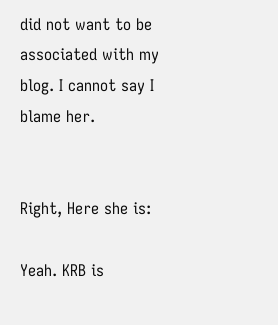did not want to be associated with my blog. I cannot say I blame her.


Right, Here she is:

Yeah. KRB is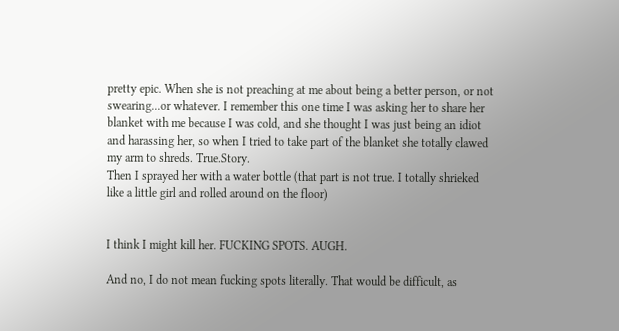pretty epic. When she is not preaching at me about being a better person, or not swearing...or whatever. I remember this one time I was asking her to share her blanket with me because I was cold, and she thought I was just being an idiot and harassing her, so when I tried to take part of the blanket she totally clawed my arm to shreds. True.Story.
Then I sprayed her with a water bottle (that part is not true. I totally shrieked like a little girl and rolled around on the floor)


I think I might kill her. FUCKING SPOTS. AUGH.

And no, I do not mean fucking spots literally. That would be difficult, as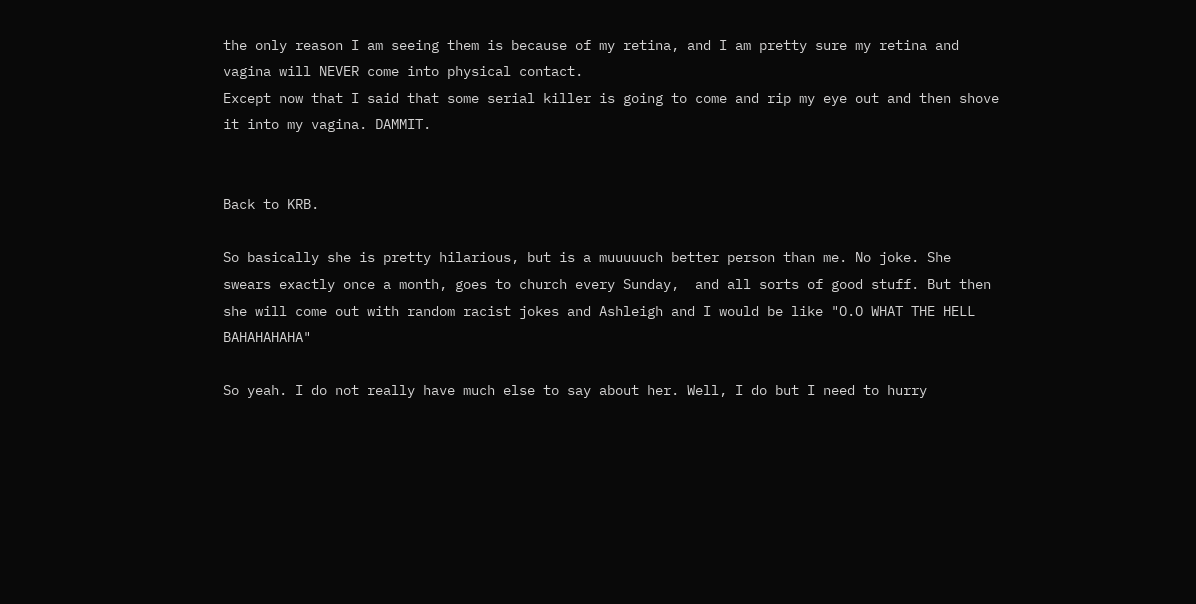the only reason I am seeing them is because of my retina, and I am pretty sure my retina and vagina will NEVER come into physical contact.
Except now that I said that some serial killer is going to come and rip my eye out and then shove it into my vagina. DAMMIT.


Back to KRB.

So basically she is pretty hilarious, but is a muuuuuch better person than me. No joke. She swears exactly once a month, goes to church every Sunday,  and all sorts of good stuff. But then she will come out with random racist jokes and Ashleigh and I would be like "O.O WHAT THE HELL BAHAHAHAHA"

So yeah. I do not really have much else to say about her. Well, I do but I need to hurry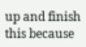up and finish this because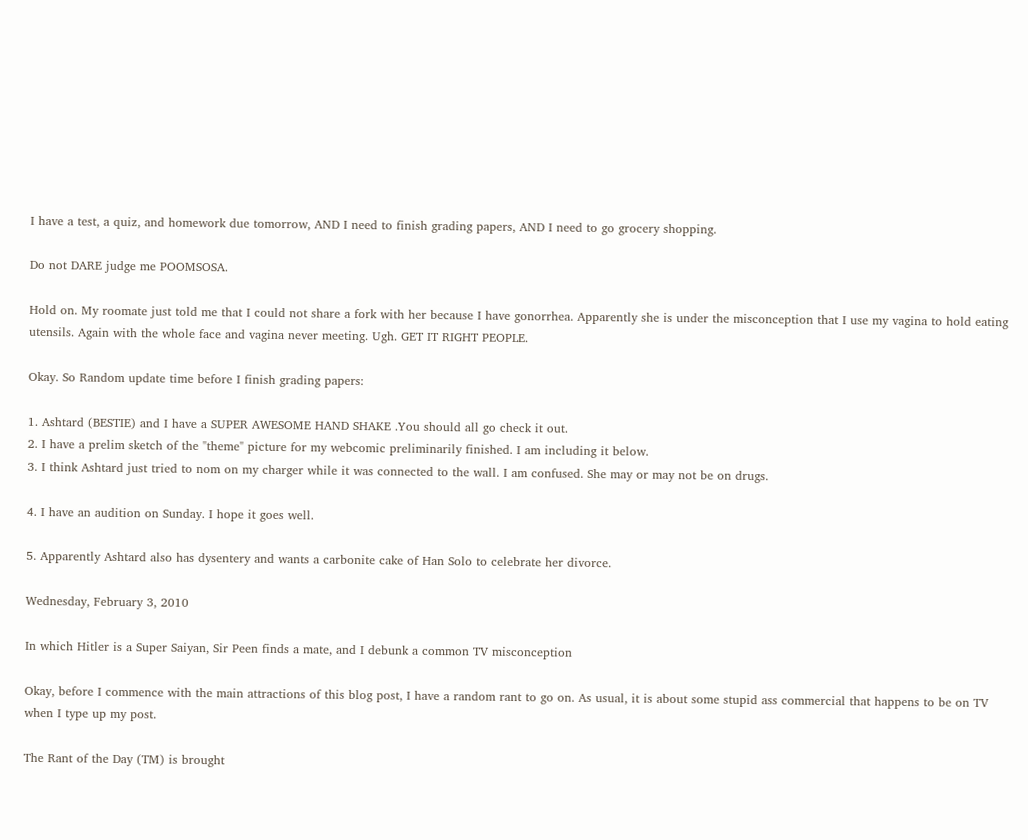I have a test, a quiz, and homework due tomorrow, AND I need to finish grading papers, AND I need to go grocery shopping.

Do not DARE judge me POOMSOSA.

Hold on. My roomate just told me that I could not share a fork with her because I have gonorrhea. Apparently she is under the misconception that I use my vagina to hold eating utensils. Again with the whole face and vagina never meeting. Ugh. GET IT RIGHT PEOPLE.

Okay. So Random update time before I finish grading papers:

1. Ashtard (BESTIE) and I have a SUPER AWESOME HAND SHAKE .You should all go check it out.
2. I have a prelim sketch of the "theme" picture for my webcomic preliminarily finished. I am including it below.
3. I think Ashtard just tried to nom on my charger while it was connected to the wall. I am confused. She may or may not be on drugs.

4. I have an audition on Sunday. I hope it goes well.

5. Apparently Ashtard also has dysentery and wants a carbonite cake of Han Solo to celebrate her divorce.

Wednesday, February 3, 2010

In which Hitler is a Super Saiyan, Sir Peen finds a mate, and I debunk a common TV misconception

Okay, before I commence with the main attractions of this blog post, I have a random rant to go on. As usual, it is about some stupid ass commercial that happens to be on TV when I type up my post.

The Rant of the Day (TM) is brought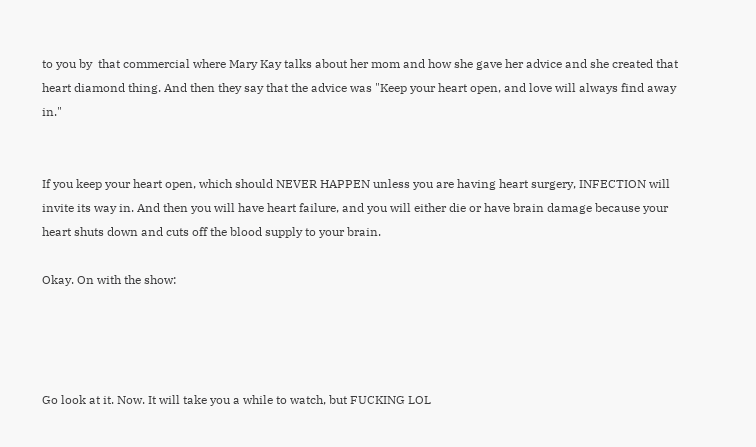to you by  that commercial where Mary Kay talks about her mom and how she gave her advice and she created that heart diamond thing. And then they say that the advice was "Keep your heart open, and love will always find away in."


If you keep your heart open, which should NEVER HAPPEN unless you are having heart surgery, INFECTION will invite its way in. And then you will have heart failure, and you will either die or have brain damage because your heart shuts down and cuts off the blood supply to your brain.

Okay. On with the show:




Go look at it. Now. It will take you a while to watch, but FUCKING LOL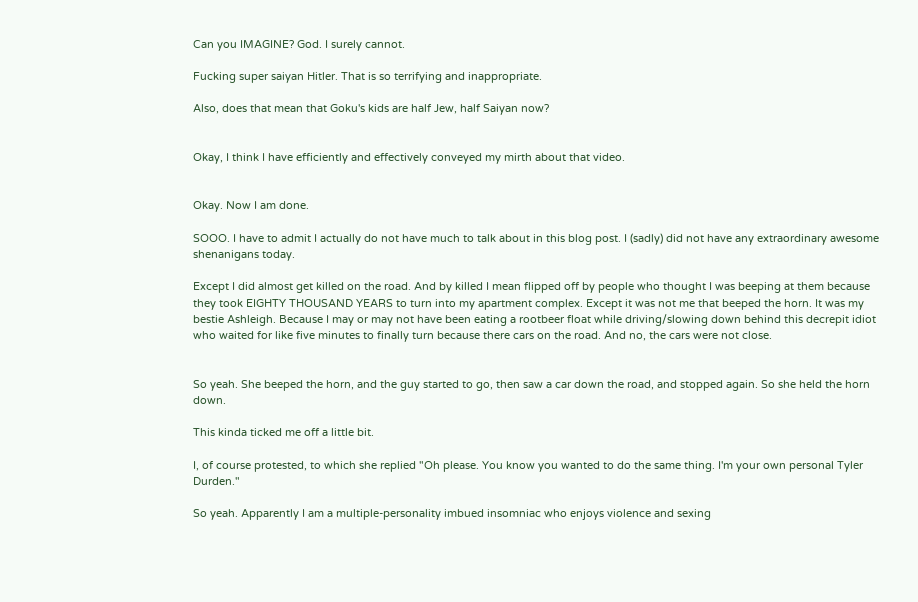Can you IMAGINE? God. I surely cannot.

Fucking super saiyan Hitler. That is so terrifying and inappropriate.

Also, does that mean that Goku's kids are half Jew, half Saiyan now?


Okay, I think I have efficiently and effectively conveyed my mirth about that video.


Okay. Now I am done.

SOOO. I have to admit I actually do not have much to talk about in this blog post. I (sadly) did not have any extraordinary awesome shenanigans today.

Except I did almost get killed on the road. And by killed I mean flipped off by people who thought I was beeping at them because they took EIGHTY THOUSAND YEARS to turn into my apartment complex. Except it was not me that beeped the horn. It was my bestie Ashleigh. Because I may or may not have been eating a rootbeer float while driving/slowing down behind this decrepit idiot who waited for like five minutes to finally turn because there cars on the road. And no, the cars were not close.


So yeah. She beeped the horn, and the guy started to go, then saw a car down the road, and stopped again. So she held the horn down.

This kinda ticked me off a little bit.

I, of course protested, to which she replied "Oh please. You know you wanted to do the same thing. I'm your own personal Tyler Durden."

So yeah. Apparently I am a multiple-personality imbued insomniac who enjoys violence and sexing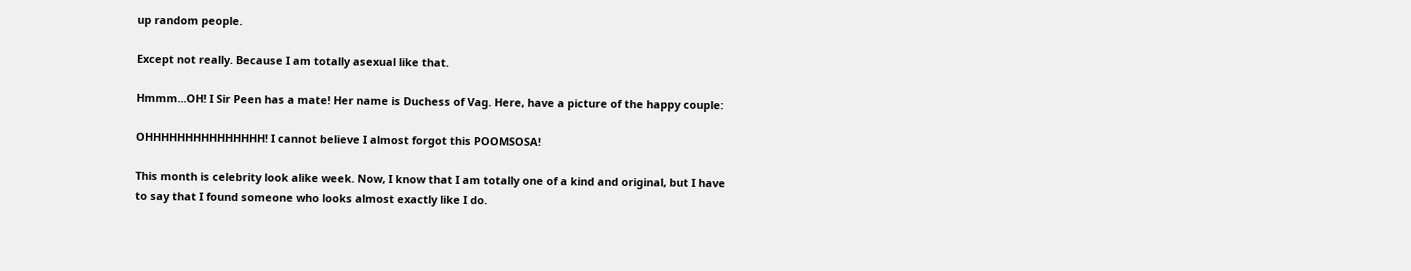up random people.

Except not really. Because I am totally asexual like that.

Hmmm...OH! I Sir Peen has a mate! Her name is Duchess of Vag. Here, have a picture of the happy couple:

OHHHHHHHHHHHHHHH! I cannot believe I almost forgot this POOMSOSA!

This month is celebrity look alike week. Now, I know that I am totally one of a kind and original, but I have to say that I found someone who looks almost exactly like I do.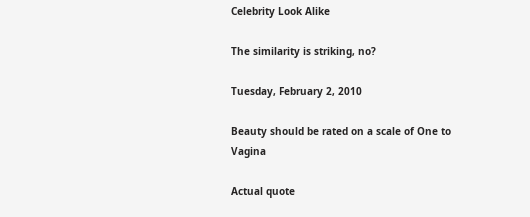Celebrity Look Alike

The similarity is striking, no?

Tuesday, February 2, 2010

Beauty should be rated on a scale of One to Vagina

Actual quote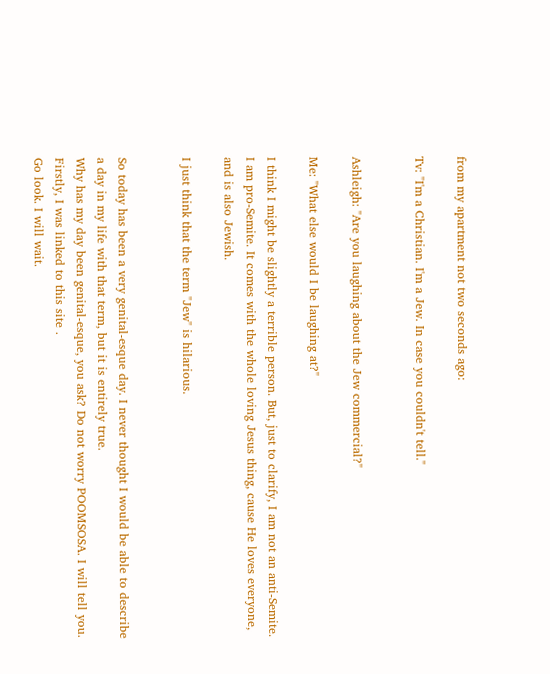from my apartment not two seconds ago:

Tv: "I'm a Christian. I'm a Jew. In case you couldn't tell."


Ashleigh: "Are you laughing about the Jew commercial?"

Me: "What else would I be laughing at?"

I think I might be slightly a terrible person. But, just to clarify, I am not an anti-Semite. I am pro-Semite. It comes with the whole loving Jesus thing, cause He loves everyone, and is also Jewish.

I just think that the term "Jew" is hilarious.


So today has been a very genital-esque day. I never thought I would be able to describe a day in my life with that term, but it is entirely true.
Why has my day been genital-esque, you ask? Do not worry POOMSOSA. I will tell you.
Firstly, I was linked to this site .
Go look. I will wait.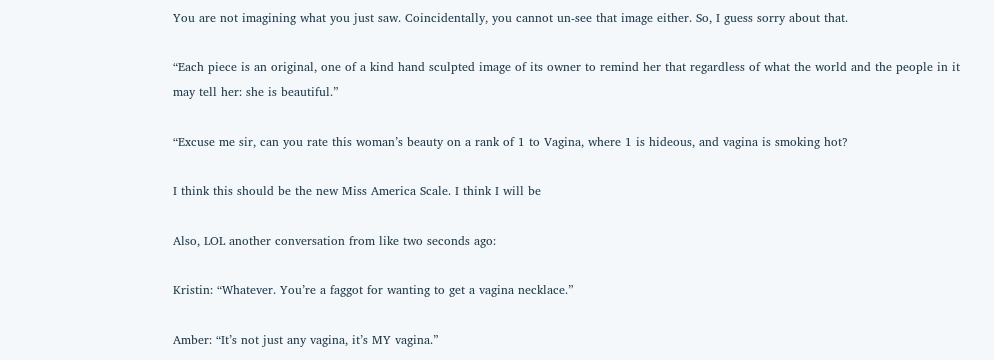You are not imagining what you just saw. Coincidentally, you cannot un-see that image either. So, I guess sorry about that.

“Each piece is an original, one of a kind hand sculpted image of its owner to remind her that regardless of what the world and the people in it may tell her: she is beautiful.”

“Excuse me sir, can you rate this woman’s beauty on a rank of 1 to Vagina, where 1 is hideous, and vagina is smoking hot?

I think this should be the new Miss America Scale. I think I will be

Also, LOL another conversation from like two seconds ago:

Kristin: “Whatever. You’re a faggot for wanting to get a vagina necklace.”

Amber: “It’s not just any vagina, it’s MY vagina.”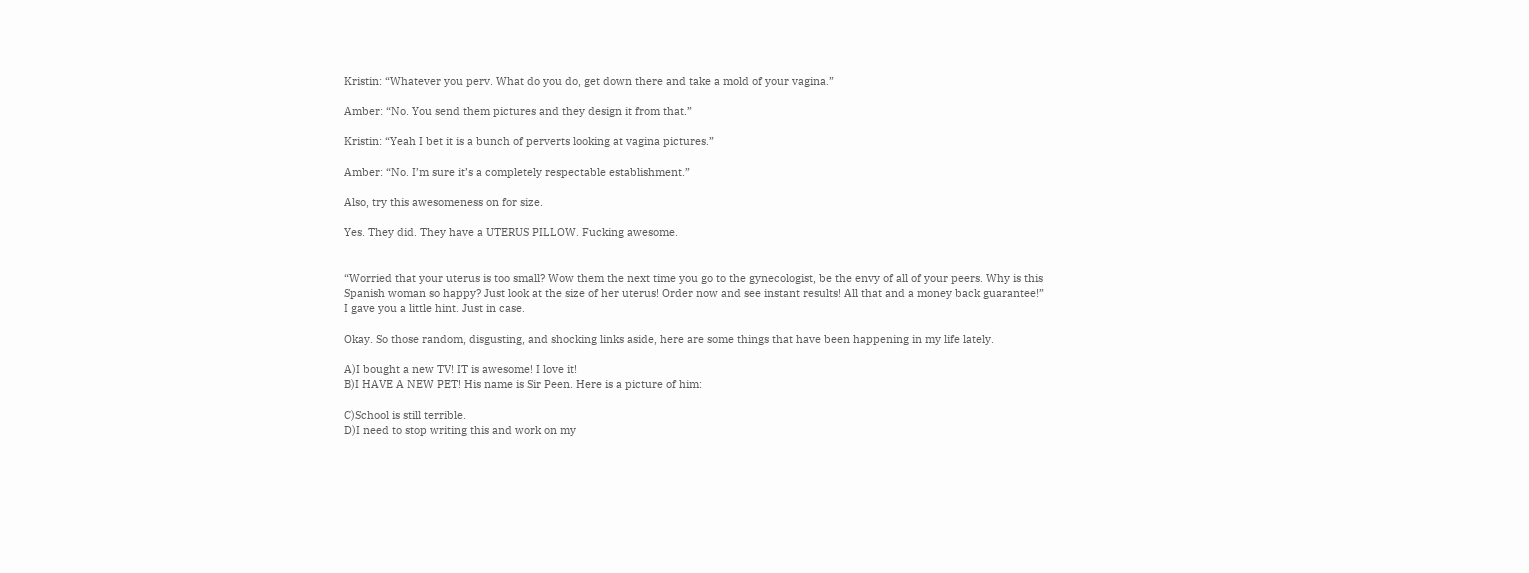Kristin: “Whatever you perv. What do you do, get down there and take a mold of your vagina.”

Amber: “No. You send them pictures and they design it from that.”

Kristin: “Yeah I bet it is a bunch of perverts looking at vagina pictures.”

Amber: “No. I’m sure it’s a completely respectable establishment.”

Also, try this awesomeness on for size.

Yes. They did. They have a UTERUS PILLOW. Fucking awesome.


“Worried that your uterus is too small? Wow them the next time you go to the gynecologist, be the envy of all of your peers. Why is this Spanish woman so happy? Just look at the size of her uterus! Order now and see instant results! All that and a money back guarantee!”
I gave you a little hint. Just in case.

Okay. So those random, disgusting, and shocking links aside, here are some things that have been happening in my life lately.

A)I bought a new TV! IT is awesome! I love it!
B)I HAVE A NEW PET! His name is Sir Peen. Here is a picture of him:

C)School is still terrible.
D)I need to stop writing this and work on my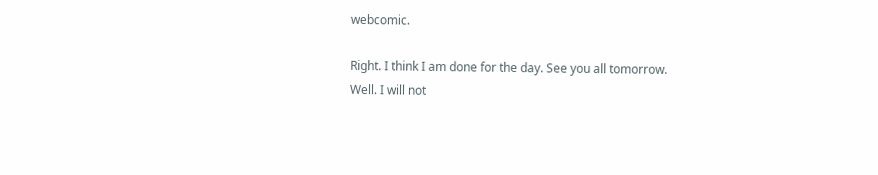webcomic.

Right. I think I am done for the day. See you all tomorrow.
Well. I will not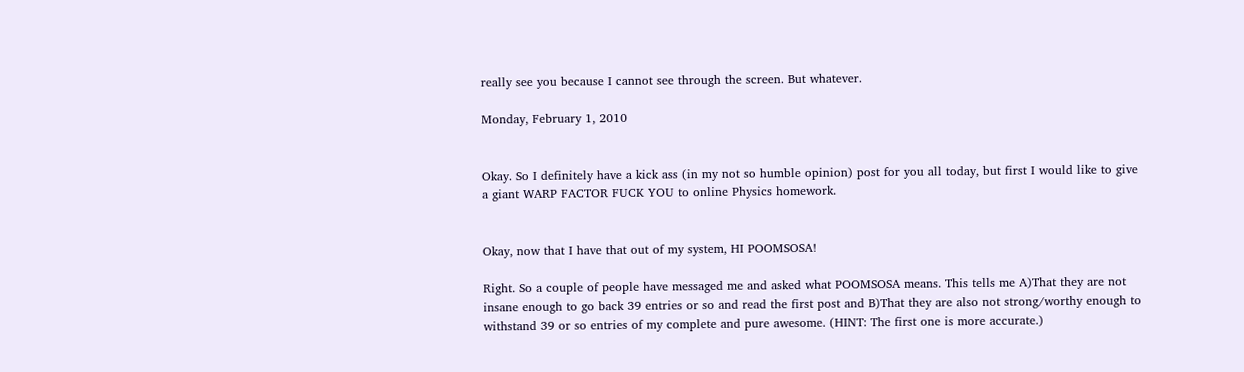really see you because I cannot see through the screen. But whatever.

Monday, February 1, 2010


Okay. So I definitely have a kick ass (in my not so humble opinion) post for you all today, but first I would like to give a giant WARP FACTOR FUCK YOU to online Physics homework.


Okay, now that I have that out of my system, HI POOMSOSA!

Right. So a couple of people have messaged me and asked what POOMSOSA means. This tells me A)That they are not insane enough to go back 39 entries or so and read the first post and B)That they are also not strong/worthy enough to withstand 39 or so entries of my complete and pure awesome. (HINT: The first one is more accurate.)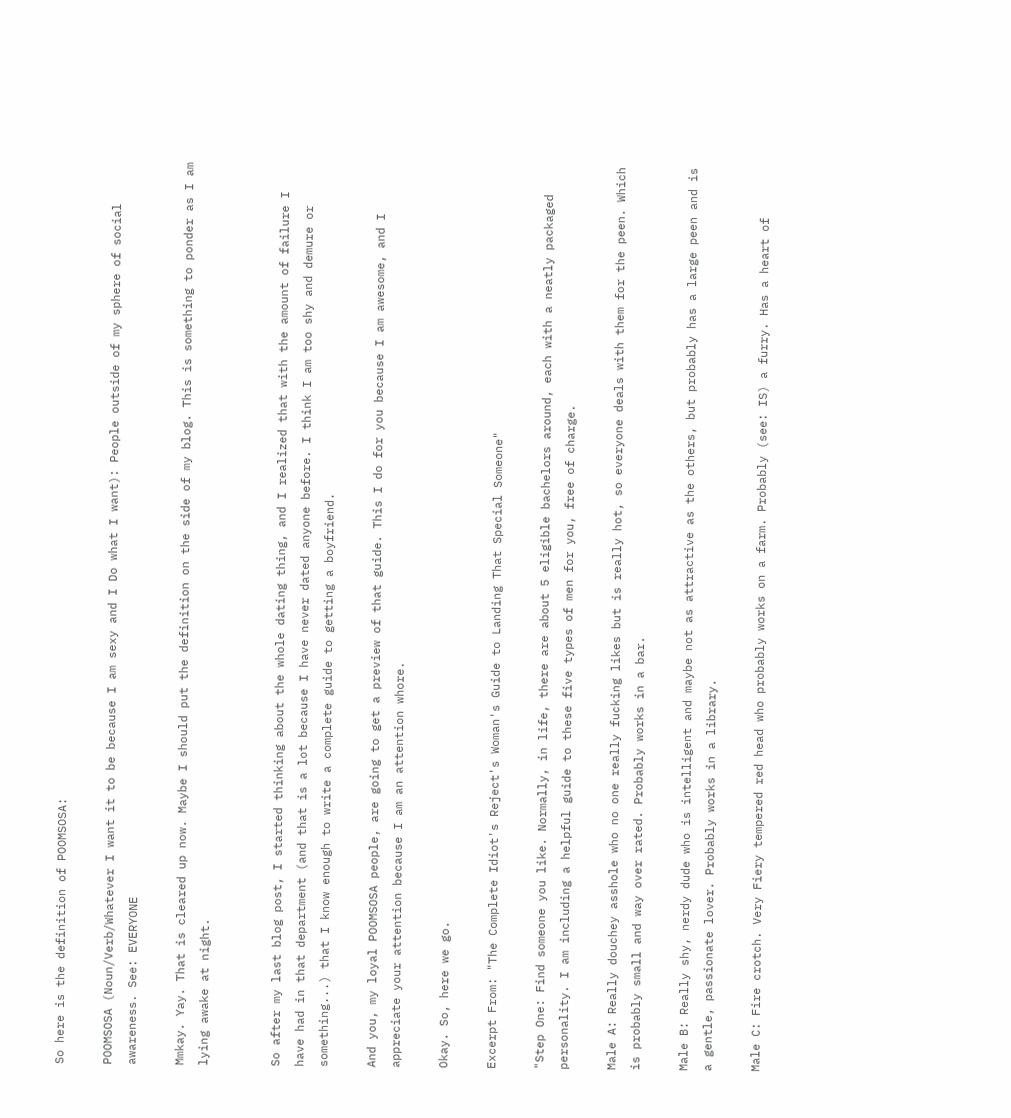So here is the definition of POOMSOSA:

POOMSOSA (Noun/Verb/Whatever I want it to be because I am sexy and I Do what I want): People outside of my sphere of social awareness. See: EVERYONE

Mmkay. Yay. That is cleared up now. Maybe I should put the definition on the side of my blog. This is something to ponder as I am lying awake at night.


So after my last blog post, I started thinking about the whole dating thing, and I realized that with the amount of failure I have had in that department (and that is a lot because I have never dated anyone before. I think I am too shy and demure or something...) that I know enough to write a complete guide to getting a boyfriend.

And you, my loyal POOMSOSA people, are going to get a preview of that guide. This I do for you because I am awesome, and I appreciate your attention because I am an attention whore.

Okay. So, here we go.

Excerpt From: "The Complete Idiot's Reject's Woman's Guide to Landing That Special Someone"

"Step One: Find someone you like. Normally, in life, there are about 5 eligible bachelors around, each with a neatly packaged personality. I am including a helpful guide to these five types of men for you, free of charge.

Male A: Really douchey asshole who no one really fucking likes but is really hot, so everyone deals with them for the peen. Which is probably small and way over rated. Probably works in a bar.

Male B: Really shy, nerdy dude who is intelligent and maybe not as attractive as the others, but probably has a large peen and is a gentle, passionate lover. Probably works in a library.

Male C: Fire crotch. Very Fiery tempered red head who probably works on a farm. Probably (see: IS) a furry. Has a heart of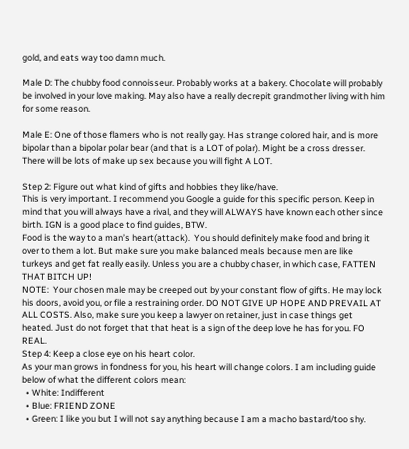gold, and eats way too damn much.

Male D: The chubby food connoisseur. Probably works at a bakery. Chocolate will probably be involved in your love making. May also have a really decrepit grandmother living with him for some reason.

Male E: One of those flamers who is not really gay. Has strange colored hair, and is more bipolar than a bipolar polar bear (and that is a LOT of polar). Might be a cross dresser. There will be lots of make up sex because you will fight A LOT.

Step 2: Figure out what kind of gifts and hobbies they like/have.
This is very important. I recommend you Google a guide for this specific person. Keep in mind that you will always have a rival, and they will ALWAYS have known each other since birth. IGN is a good place to find guides, BTW.
Food is the way to a man’s heart(attack).  You should definitely make food and bring it over to them a lot. But make sure you make balanced meals because men are like turkeys and get fat really easily. Unless you are a chubby chaser, in which case, FATTEN THAT BITCH UP!
NOTE:  Your chosen male may be creeped out by your constant flow of gifts. He may lock his doors, avoid you, or file a restraining order. DO NOT GIVE UP HOPE AND PREVAIL AT ALL COSTS. Also, make sure you keep a lawyer on retainer, just in case things get heated. Just do not forget that that heat is a sign of the deep love he has for you. FO REAL.
Step 4: Keep a close eye on his heart color.
As your man grows in fondness for you, his heart will change colors. I am including guide below of what the different colors mean:
  • White: Indifferent
  • Blue: FRIEND ZONE
  • Green: I like you but I will not say anything because I am a macho bastard/too shy.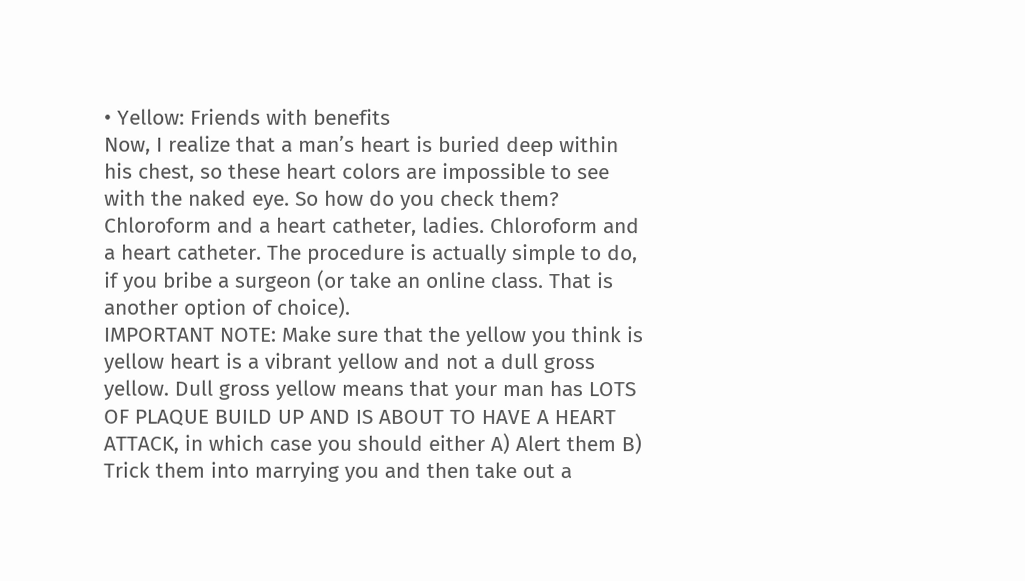• Yellow: Friends with benefits
Now, I realize that a man’s heart is buried deep within his chest, so these heart colors are impossible to see with the naked eye. So how do you check them? Chloroform and a heart catheter, ladies. Chloroform and a heart catheter. The procedure is actually simple to do, if you bribe a surgeon (or take an online class. That is another option of choice).
IMPORTANT NOTE: Make sure that the yellow you think is yellow heart is a vibrant yellow and not a dull gross yellow. Dull gross yellow means that your man has LOTS OF PLAQUE BUILD UP AND IS ABOUT TO HAVE A HEART ATTACK, in which case you should either A) Alert them B) Trick them into marrying you and then take out a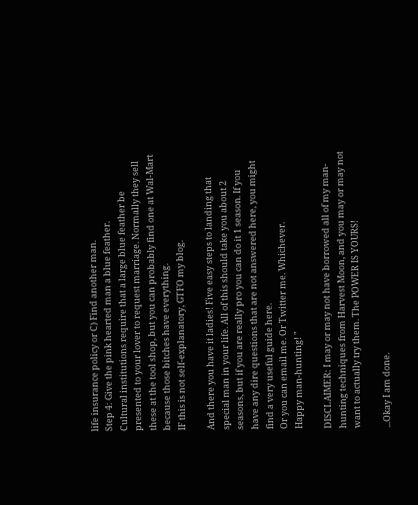life insurance policy or C) Find another man.
Step 4: Give the pink hearted man a blue feather.
Cultural institutions require that a large blue feather be presented to your lover to request marriage. Normally they sell these at the tool shop, but you can probably find one at Wal-Mart because those bitches have everything.
IF this is not self-explanatory, GTFO my blog.

And there you have it ladies! Five easy steps to landing that special man in your life. All of this should take you about 2 seasons, but if you are really pro you can do it 1 season. If you have any dire questions that are not answered here, you might find a very useful guide here.
Or you can email me. Or Twitter me. Whichever.
Happy man-hunting! "

DISCLAIMER: I may or may not have borrowed all of my man-hunting techniques from Harvest Moon, and you may or may not want to actually try them. The POWER IS YOURS!

...Okay I am done.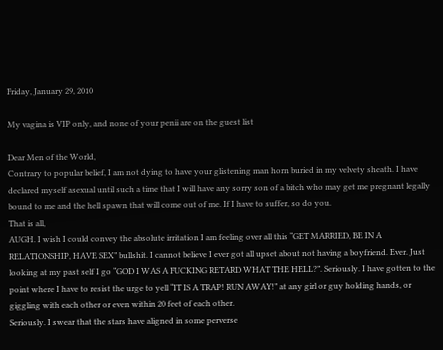Friday, January 29, 2010

My vagina is VIP only, and none of your penii are on the guest list

Dear Men of the World,
Contrary to popular belief, I am not dying to have your glistening man horn buried in my velvety sheath. I have declared myself asexual until such a time that I will have any sorry son of a bitch who may get me pregnant legally bound to me and the hell spawn that will come out of me. If I have to suffer, so do you.
That is all,
AUGH. I wish I could convey the absolute irritation I am feeling over all this “GET MARRIED, BE IN A RELATIONSHIP, HAVE SEX” bullshit. I cannot believe I ever got all upset about not having a boyfriend. Ever. Just looking at my past self I go “GOD I WAS A FUCKING RETARD WHAT THE HELL?”. Seriously. I have gotten to the point where I have to resist the urge to yell “IT IS A TRAP! RUN AWAY!” at any girl or guy holding hands, or giggling with each other or even within 20 feet of each other.
Seriously. I swear that the stars have aligned in some perverse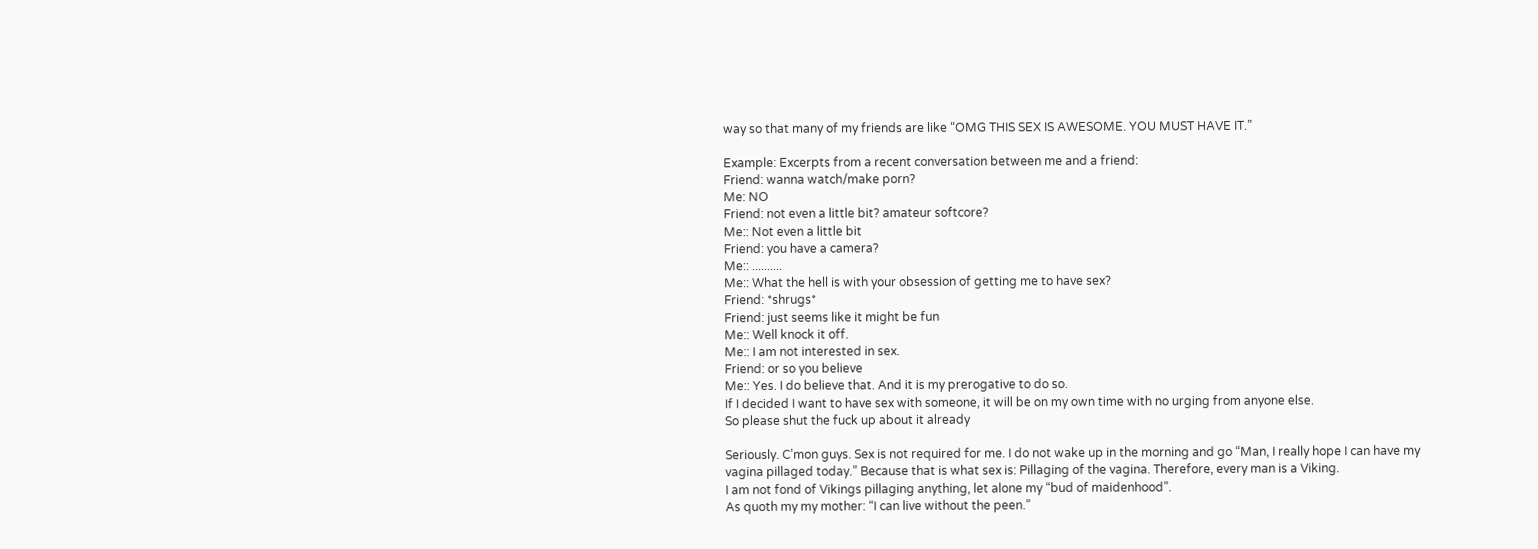way so that many of my friends are like “OMG THIS SEX IS AWESOME. YOU MUST HAVE IT.”

Example: Excerpts from a recent conversation between me and a friend:
Friend: wanna watch/make porn?
Me: NO
Friend: not even a little bit? amateur softcore?
Me:: Not even a little bit
Friend: you have a camera?
Me:: ..........
Me:: What the hell is with your obsession of getting me to have sex?
Friend: *shrugs*
Friend: just seems like it might be fun
Me:: Well knock it off.
Me:: I am not interested in sex.
Friend: or so you believe
Me:: Yes. I do believe that. And it is my prerogative to do so.
If I decided I want to have sex with someone, it will be on my own time with no urging from anyone else.
So please shut the fuck up about it already

Seriously. C’mon guys. Sex is not required for me. I do not wake up in the morning and go “Man, I really hope I can have my vagina pillaged today.” Because that is what sex is: Pillaging of the vagina. Therefore, every man is a Viking.
I am not fond of Vikings pillaging anything, let alone my “bud of maidenhood”.
As quoth my my mother: “I can live without the peen.”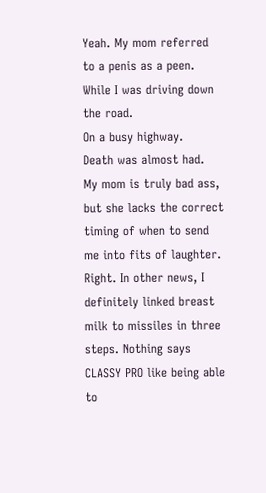Yeah. My mom referred to a penis as a peen.
While I was driving down the road.
On a busy highway.
Death was almost had.
My mom is truly bad ass, but she lacks the correct timing of when to send me into fits of laughter.
Right. In other news, I definitely linked breast milk to missiles in three steps. Nothing says CLASSY PRO like being able to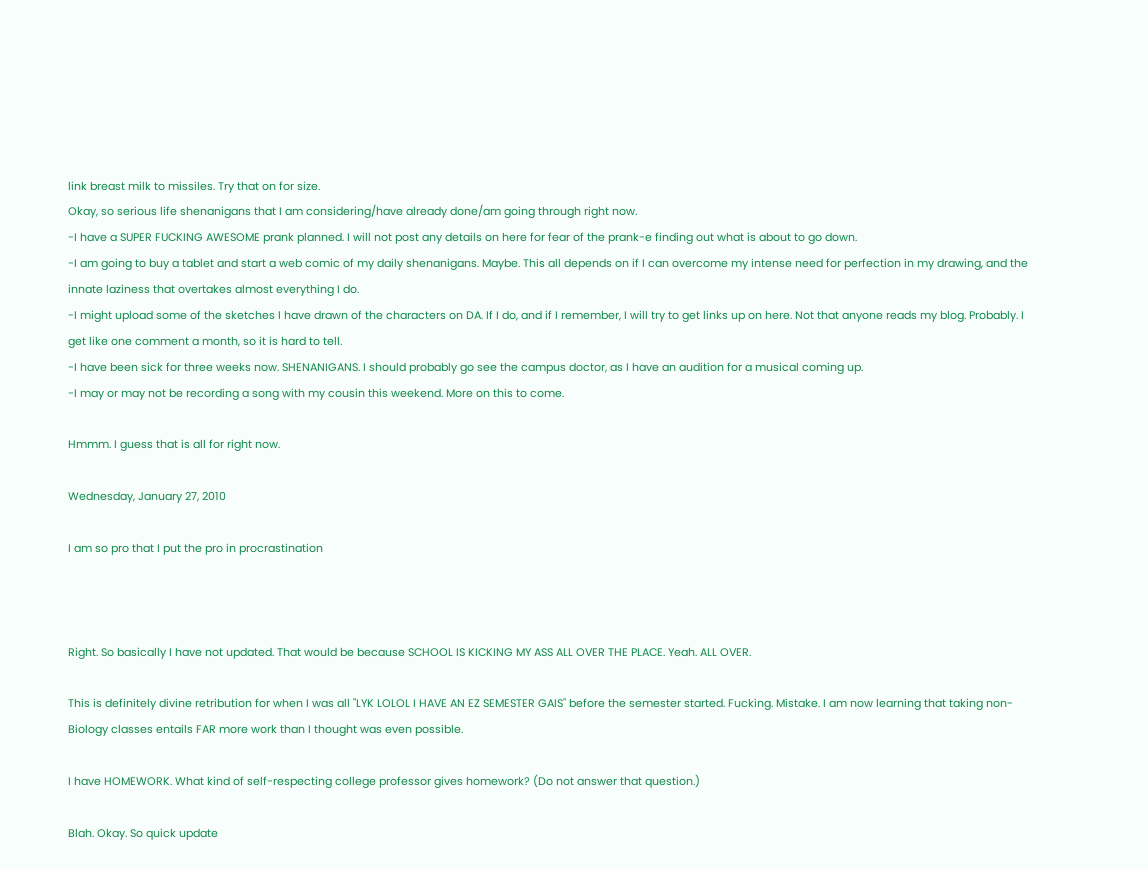link breast milk to missiles. Try that on for size.
Okay, so serious life shenanigans that I am considering/have already done/am going through right now.
-I have a SUPER FUCKING AWESOME prank planned. I will not post any details on here for fear of the prank-e finding out what is about to go down.
-I am going to buy a tablet and start a web comic of my daily shenanigans. Maybe. This all depends on if I can overcome my intense need for perfection in my drawing, and the innate laziness that overtakes almost everything I do.
-I might upload some of the sketches I have drawn of the characters on DA. If I do, and if I remember, I will try to get links up on here. Not that anyone reads my blog. Probably. I get like one comment a month, so it is hard to tell.
-I have been sick for three weeks now. SHENANIGANS. I should probably go see the campus doctor, as I have an audition for a musical coming up.
-I may or may not be recording a song with my cousin this weekend. More on this to come.

Hmmm. I guess that is all for right now.

Wednesday, January 27, 2010

I am so pro that I put the pro in procrastination



Right. So basically I have not updated. That would be because SCHOOL IS KICKING MY ASS ALL OVER THE PLACE. Yeah. ALL OVER.

This is definitely divine retribution for when I was all "LYK LOLOL I HAVE AN EZ SEMESTER GAIS" before the semester started. Fucking. Mistake. I am now learning that taking non-Biology classes entails FAR more work than I thought was even possible.

I have HOMEWORK. What kind of self-respecting college professor gives homework? (Do not answer that question.)

Blah. Okay. So quick update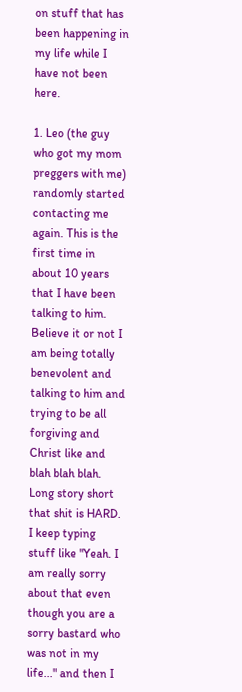on stuff that has been happening in my life while I have not been here.

1. Leo (the guy who got my mom preggers with me) randomly started contacting me again. This is the first time in about 10 years that I have been talking to him. Believe it or not I am being totally benevolent and talking to him and trying to be all forgiving and Christ like and blah blah blah. Long story short that shit is HARD. I keep typing stuff like "Yeah. I am really sorry about that even though you are a sorry bastard who was not in my life..." and then I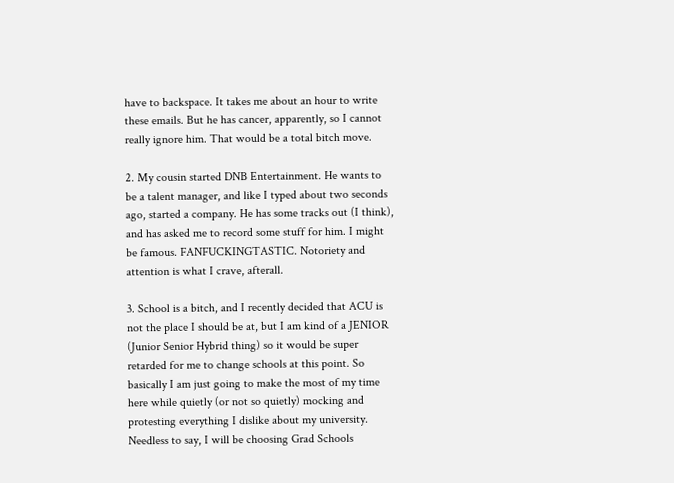have to backspace. It takes me about an hour to write these emails. But he has cancer, apparently, so I cannot really ignore him. That would be a total bitch move.

2. My cousin started DNB Entertainment. He wants to be a talent manager, and like I typed about two seconds ago, started a company. He has some tracks out (I think), and has asked me to record some stuff for him. I might be famous. FANFUCKINGTASTIC. Notoriety and attention is what I crave, afterall.

3. School is a bitch, and I recently decided that ACU is not the place I should be at, but I am kind of a JENIOR (Junior Senior Hybrid thing) so it would be super retarded for me to change schools at this point. So basically I am just going to make the most of my time here while quietly (or not so quietly) mocking and protesting everything I dislike about my university. Needless to say, I will be choosing Grad Schools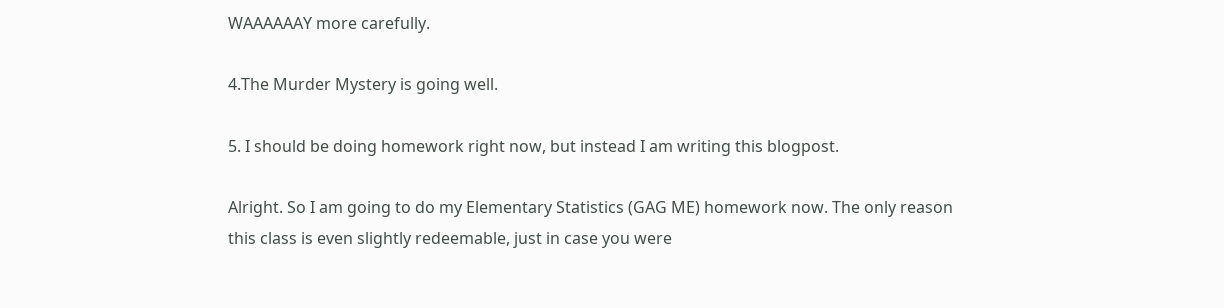WAAAAAAY more carefully.

4.The Murder Mystery is going well.

5. I should be doing homework right now, but instead I am writing this blogpost.

Alright. So I am going to do my Elementary Statistics (GAG ME) homework now. The only reason this class is even slightly redeemable, just in case you were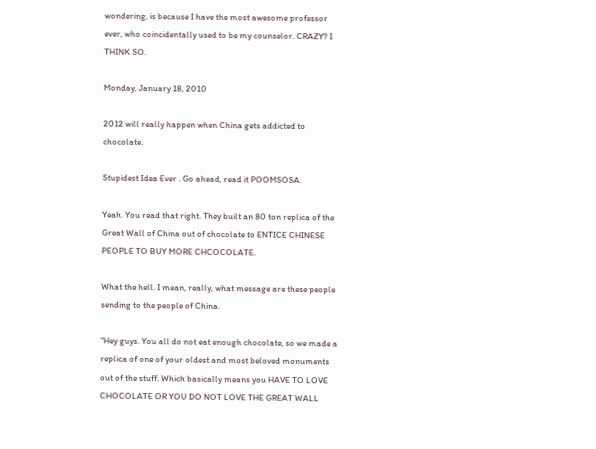wondering, is because I have the most awesome professor ever, who coincidentally used to be my counselor. CRAZY? I THINK SO.

Monday, January 18, 2010

2012 will really happen when China gets addicted to chocolate.

Stupidest Idea Ever . Go ahead, read it POOMSOSA.

Yeah. You read that right. They built an 80 ton replica of the Great Wall of China out of chocolate to ENTICE CHINESE PEOPLE TO BUY MORE CHCOCOLATE.

What the hell. I mean, really, what message are these people sending to the people of China.

"Hey guys. You all do not eat enough chocolate, so we made a replica of one of your oldest and most beloved monuments out of the stuff. Which basically means you HAVE TO LOVE CHOCOLATE OR YOU DO NOT LOVE THE GREAT WALL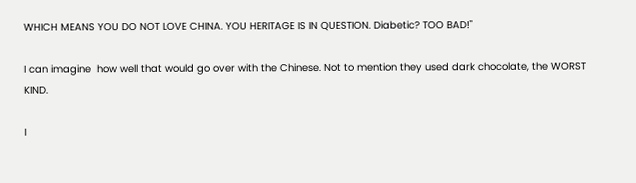WHICH MEANS YOU DO NOT LOVE CHINA. YOU HERITAGE IS IN QUESTION. Diabetic? TOO BAD!"

I can imagine  how well that would go over with the Chinese. Not to mention they used dark chocolate, the WORST KIND.

I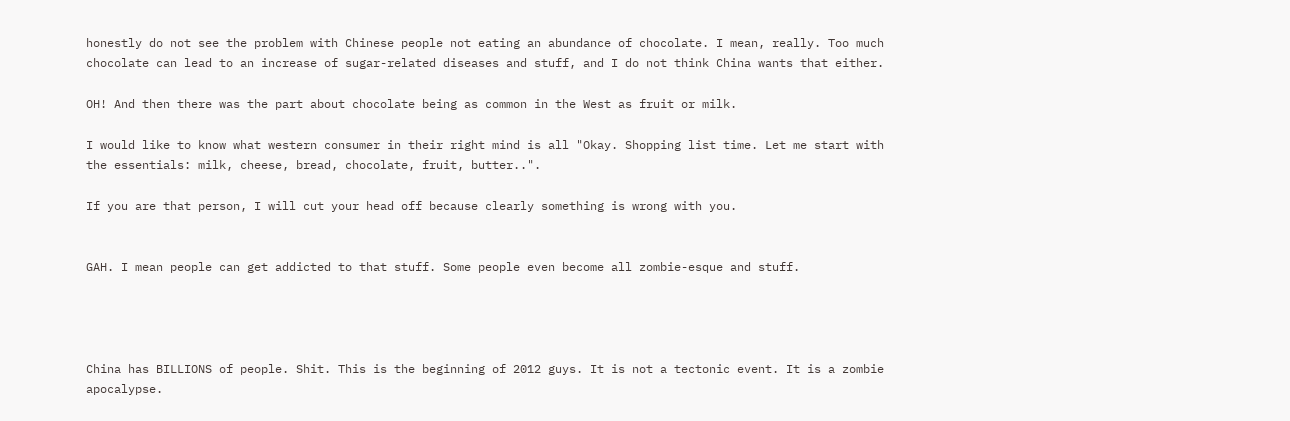honestly do not see the problem with Chinese people not eating an abundance of chocolate. I mean, really. Too much chocolate can lead to an increase of sugar-related diseases and stuff, and I do not think China wants that either.

OH! And then there was the part about chocolate being as common in the West as fruit or milk.

I would like to know what western consumer in their right mind is all "Okay. Shopping list time. Let me start with the essentials: milk, cheese, bread, chocolate, fruit, butter..".

If you are that person, I will cut your head off because clearly something is wrong with you.


GAH. I mean people can get addicted to that stuff. Some people even become all zombie-esque and stuff.




China has BILLIONS of people. Shit. This is the beginning of 2012 guys. It is not a tectonic event. It is a zombie apocalypse.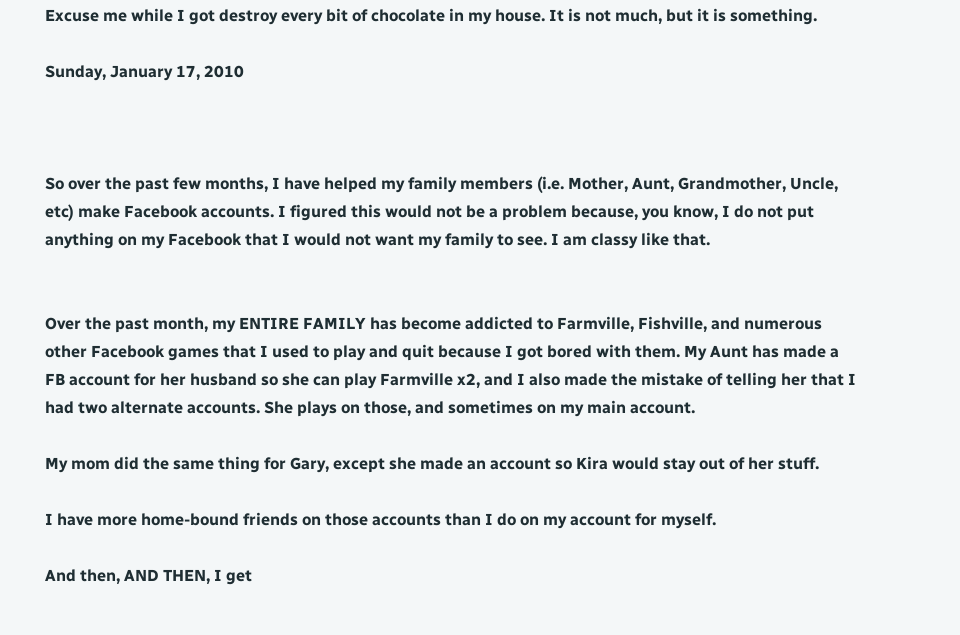Excuse me while I got destroy every bit of chocolate in my house. It is not much, but it is something.

Sunday, January 17, 2010



So over the past few months, I have helped my family members (i.e. Mother, Aunt, Grandmother, Uncle, etc) make Facebook accounts. I figured this would not be a problem because, you know, I do not put anything on my Facebook that I would not want my family to see. I am classy like that.


Over the past month, my ENTIRE FAMILY has become addicted to Farmville, Fishville, and numerous other Facebook games that I used to play and quit because I got bored with them. My Aunt has made a FB account for her husband so she can play Farmville x2, and I also made the mistake of telling her that I had two alternate accounts. She plays on those, and sometimes on my main account.

My mom did the same thing for Gary, except she made an account so Kira would stay out of her stuff.

I have more home-bound friends on those accounts than I do on my account for myself.

And then, AND THEN, I get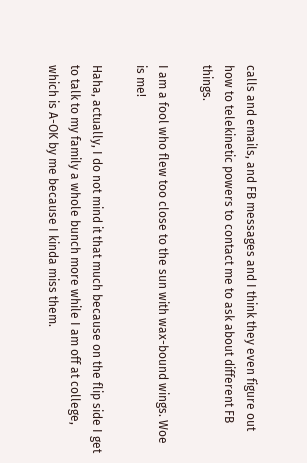calls and emails, and FB messages and I think they even figure out how to telekinetic powers to contact me to ask about different FB things.

I am a fool who flew too close to the sun with wax-bound wings. Woe is me!

Haha, actually, I do not mind it that much because on the flip side I get to talk to my family a whole bunch more while I am off at college, which is A-OK by me because I kinda miss them.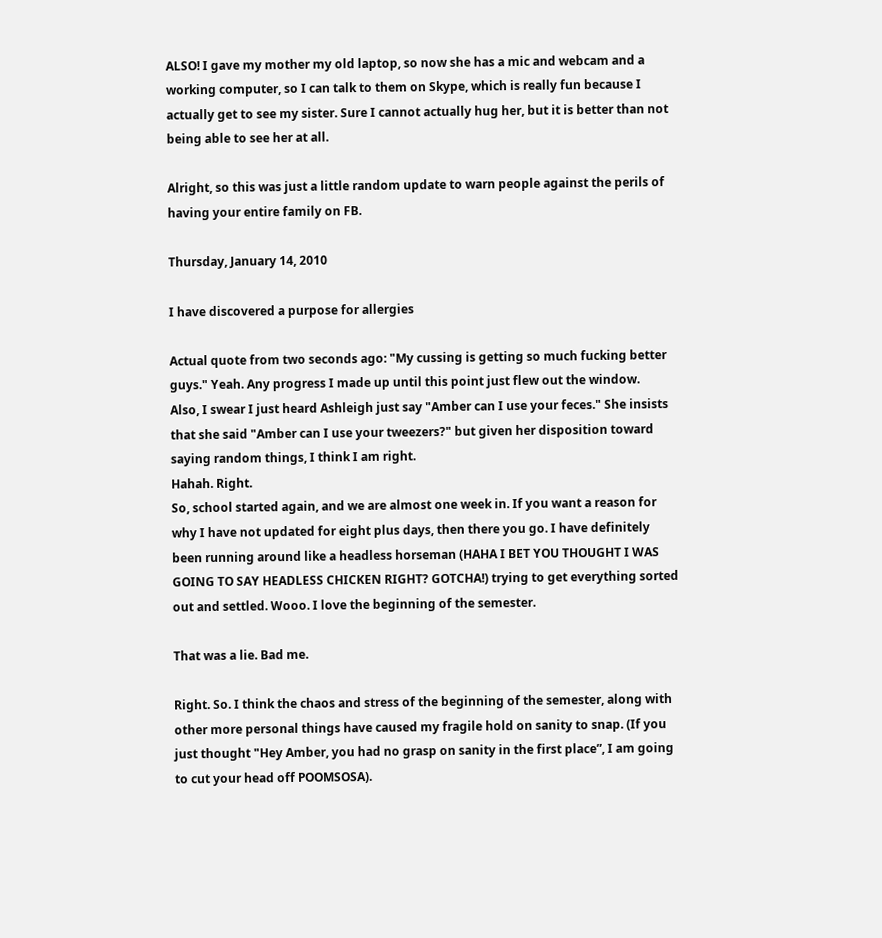ALSO! I gave my mother my old laptop, so now she has a mic and webcam and a working computer, so I can talk to them on Skype, which is really fun because I actually get to see my sister. Sure I cannot actually hug her, but it is better than not being able to see her at all.

Alright, so this was just a little random update to warn people against the perils of having your entire family on FB.

Thursday, January 14, 2010

I have discovered a purpose for allergies

Actual quote from two seconds ago: "My cussing is getting so much fucking better guys." Yeah. Any progress I made up until this point just flew out the window.
Also, I swear I just heard Ashleigh just say "Amber can I use your feces." She insists that she said "Amber can I use your tweezers?" but given her disposition toward saying random things, I think I am right.
Hahah. Right.
So, school started again, and we are almost one week in. If you want a reason for why I have not updated for eight plus days, then there you go. I have definitely been running around like a headless horseman (HAHA I BET YOU THOUGHT I WAS GOING TO SAY HEADLESS CHICKEN RIGHT? GOTCHA!) trying to get everything sorted out and settled. Wooo. I love the beginning of the semester.

That was a lie. Bad me.

Right. So. I think the chaos and stress of the beginning of the semester, along with other more personal things have caused my fragile hold on sanity to snap. (If you just thought "Hey Amber, you had no grasp on sanity in the first place”, I am going to cut your head off POOMSOSA).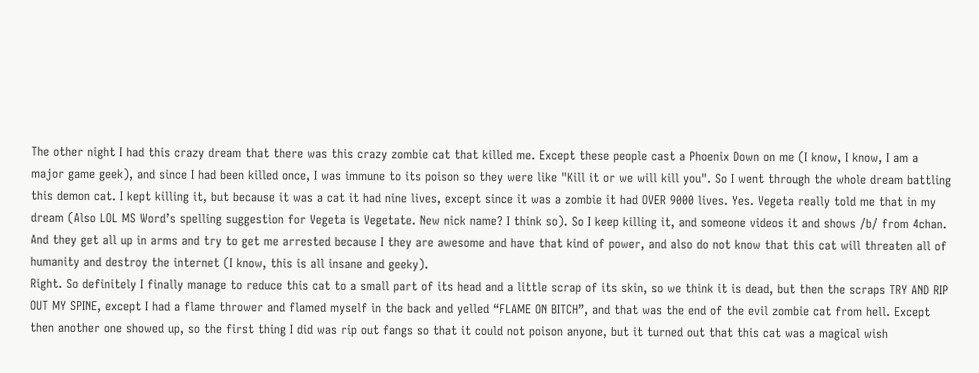The other night I had this crazy dream that there was this crazy zombie cat that killed me. Except these people cast a Phoenix Down on me (I know, I know, I am a major game geek), and since I had been killed once, I was immune to its poison so they were like "Kill it or we will kill you". So I went through the whole dream battling this demon cat. I kept killing it, but because it was a cat it had nine lives, except since it was a zombie it had OVER 9000 lives. Yes. Vegeta really told me that in my dream (Also LOL MS Word’s spelling suggestion for Vegeta is Vegetate. New nick name? I think so). So I keep killing it, and someone videos it and shows /b/ from 4chan. And they get all up in arms and try to get me arrested because I they are awesome and have that kind of power, and also do not know that this cat will threaten all of humanity and destroy the internet (I know, this is all insane and geeky).
Right. So definitely I finally manage to reduce this cat to a small part of its head and a little scrap of its skin, so we think it is dead, but then the scraps TRY AND RIP OUT MY SPINE, except I had a flame thrower and flamed myself in the back and yelled “FLAME ON BITCH”, and that was the end of the evil zombie cat from hell. Except then another one showed up, so the first thing I did was rip out fangs so that it could not poison anyone, but it turned out that this cat was a magical wish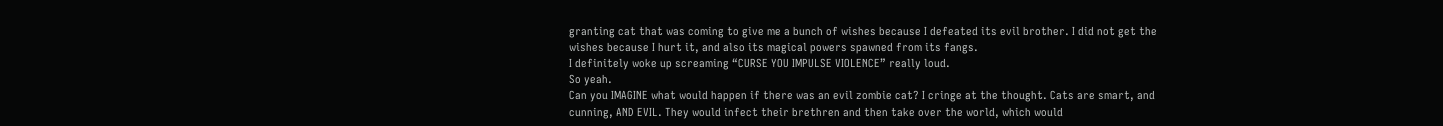granting cat that was coming to give me a bunch of wishes because I defeated its evil brother. I did not get the wishes because I hurt it, and also its magical powers spawned from its fangs.
I definitely woke up screaming “CURSE YOU IMPULSE VIOLENCE” really loud.
So yeah.
Can you IMAGINE what would happen if there was an evil zombie cat? I cringe at the thought. Cats are smart, and cunning, AND EVIL. They would infect their brethren and then take over the world, which would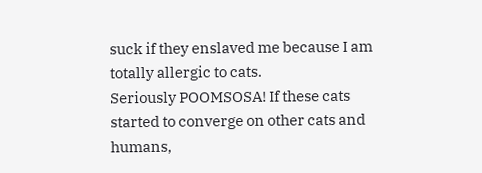suck if they enslaved me because I am totally allergic to cats.
Seriously POOMSOSA! If these cats started to converge on other cats and humans,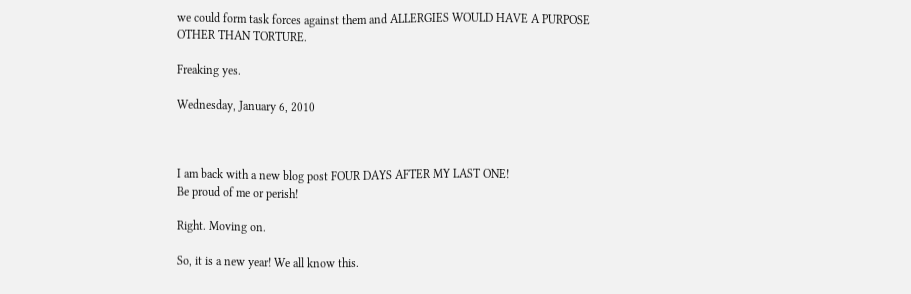we could form task forces against them and ALLERGIES WOULD HAVE A PURPOSE OTHER THAN TORTURE.

Freaking yes.

Wednesday, January 6, 2010



I am back with a new blog post FOUR DAYS AFTER MY LAST ONE!
Be proud of me or perish!

Right. Moving on.

So, it is a new year! We all know this.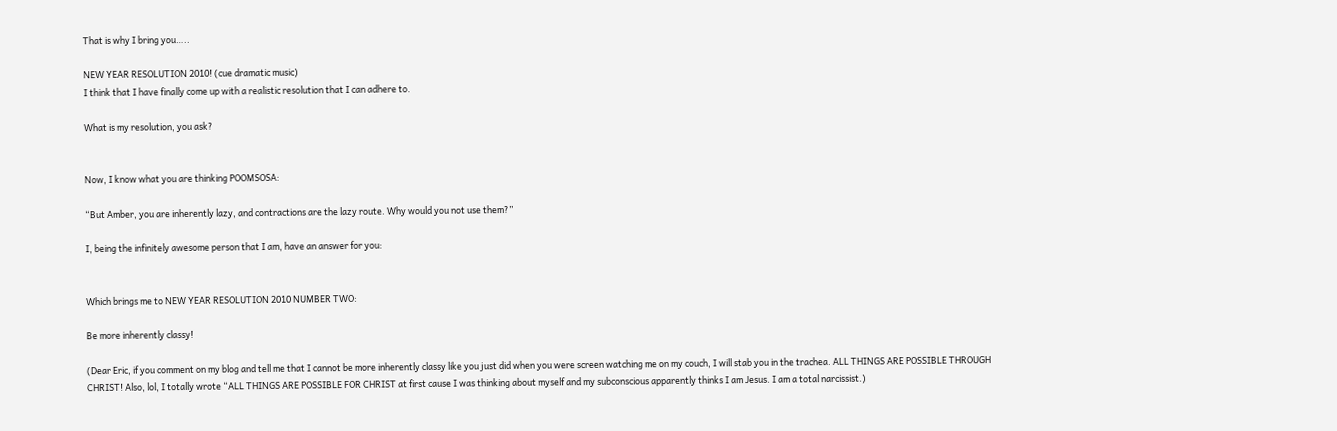That is why I bring you…..

NEW YEAR RESOLUTION 2010! (cue dramatic music)
I think that I have finally come up with a realistic resolution that I can adhere to.

What is my resolution, you ask?


Now, I know what you are thinking POOMSOSA:

“But Amber, you are inherently lazy, and contractions are the lazy route. Why would you not use them?”

I, being the infinitely awesome person that I am, have an answer for you:


Which brings me to NEW YEAR RESOLUTION 2010 NUMBER TWO:

Be more inherently classy!

(Dear Eric, if you comment on my blog and tell me that I cannot be more inherently classy like you just did when you were screen watching me on my couch, I will stab you in the trachea. ALL THINGS ARE POSSIBLE THROUGH CHRIST! Also, lol, I totally wrote “ALL THINGS ARE POSSIBLE FOR CHRIST at first cause I was thinking about myself and my subconscious apparently thinks I am Jesus. I am a total narcissist.)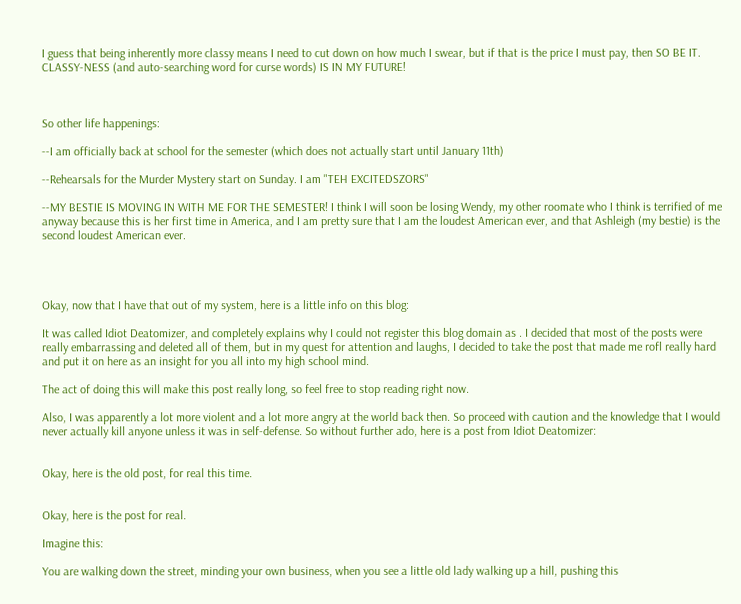I guess that being inherently more classy means I need to cut down on how much I swear, but if that is the price I must pay, then SO BE IT. CLASSY-NESS (and auto-searching word for curse words) IS IN MY FUTURE!



So other life happenings:

--I am officially back at school for the semester (which does not actually start until January 11th)

--Rehearsals for the Murder Mystery start on Sunday. I am "TEH EXCITEDSZORS"

--MY BESTIE IS MOVING IN WITH ME FOR THE SEMESTER! I think I will soon be losing Wendy, my other roomate who I think is terrified of me anyway because this is her first time in America, and I am pretty sure that I am the loudest American ever, and that Ashleigh (my bestie) is the second loudest American ever.




Okay, now that I have that out of my system, here is a little info on this blog:

It was called Idiot Deatomizer, and completely explains why I could not register this blog domain as . I decided that most of the posts were really embarrassing and deleted all of them, but in my quest for attention and laughs, I decided to take the post that made me rofl really hard and put it on here as an insight for you all into my high school mind.

The act of doing this will make this post really long, so feel free to stop reading right now.

Also, I was apparently a lot more violent and a lot more angry at the world back then. So proceed with caution and the knowledge that I would never actually kill anyone unless it was in self-defense. So without further ado, here is a post from Idiot Deatomizer:


Okay, here is the old post, for real this time.


Okay, here is the post for real.

Imagine this:

You are walking down the street, minding your own business, when you see a little old lady walking up a hill, pushing this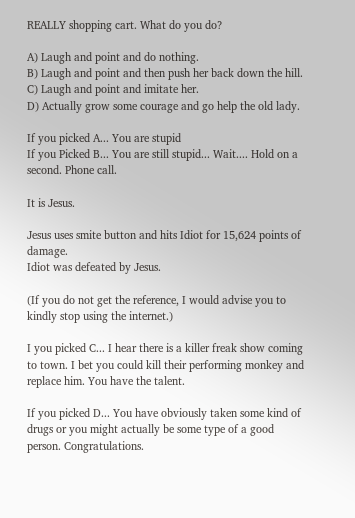REALLY shopping cart. What do you do?

A) Laugh and point and do nothing.
B) Laugh and point and then push her back down the hill.
C) Laugh and point and imitate her.
D) Actually grow some courage and go help the old lady.

If you picked A... You are stupid
If you Picked B... You are still stupid... Wait.... Hold on a second. Phone call.

It is Jesus.

Jesus uses smite button and hits Idiot for 15,624 points of damage.
Idiot was defeated by Jesus.

(If you do not get the reference, I would advise you to kindly stop using the internet.)

I you picked C... I hear there is a killer freak show coming to town. I bet you could kill their performing monkey and replace him. You have the talent.

If you picked D... You have obviously taken some kind of drugs or you might actually be some type of a good person. Congratulations.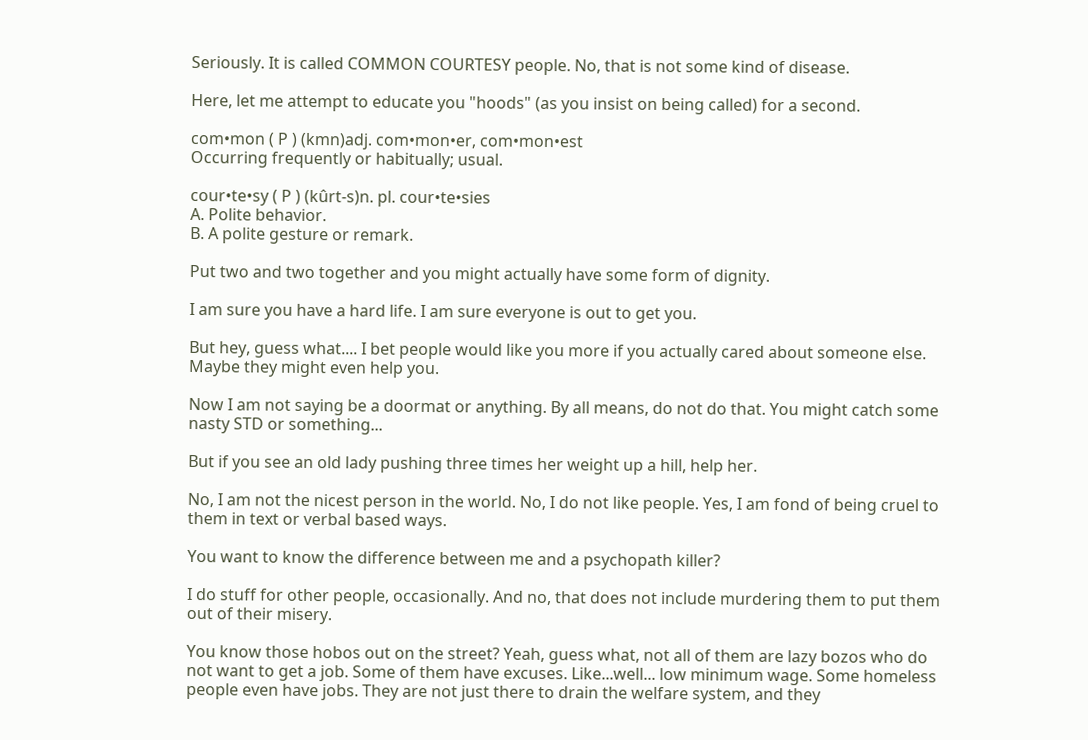Seriously. It is called COMMON COURTESY people. No, that is not some kind of disease.

Here, let me attempt to educate you "hoods" (as you insist on being called) for a second.

com•mon ( P ) (kmn)adj. com•mon•er, com•mon•est
Occurring frequently or habitually; usual.

cour•te•sy ( P ) (kûrt-s)n. pl. cour•te•sies
A. Polite behavior.
B. A polite gesture or remark.

Put two and two together and you might actually have some form of dignity.

I am sure you have a hard life. I am sure everyone is out to get you.

But hey, guess what.... I bet people would like you more if you actually cared about someone else. Maybe they might even help you.

Now I am not saying be a doormat or anything. By all means, do not do that. You might catch some nasty STD or something...

But if you see an old lady pushing three times her weight up a hill, help her.

No, I am not the nicest person in the world. No, I do not like people. Yes, I am fond of being cruel to them in text or verbal based ways.

You want to know the difference between me and a psychopath killer?

I do stuff for other people, occasionally. And no, that does not include murdering them to put them out of their misery.

You know those hobos out on the street? Yeah, guess what, not all of them are lazy bozos who do not want to get a job. Some of them have excuses. Like...well... low minimum wage. Some homeless people even have jobs. They are not just there to drain the welfare system, and they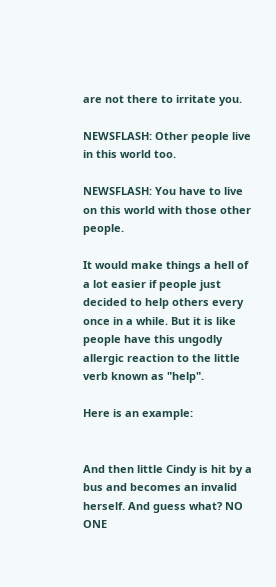are not there to irritate you.

NEWSFLASH: Other people live in this world too.

NEWSFLASH: You have to live on this world with those other people.

It would make things a hell of a lot easier if people just decided to help others every once in a while. But it is like people have this ungodly allergic reaction to the little verb known as "help".

Here is an example:


And then little Cindy is hit by a bus and becomes an invalid herself. And guess what? NO ONE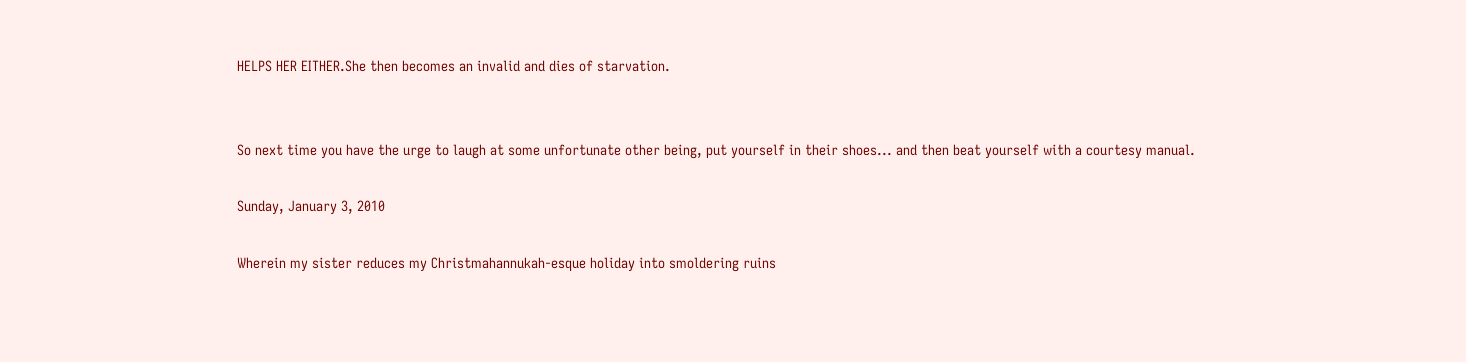HELPS HER EITHER.She then becomes an invalid and dies of starvation.


So next time you have the urge to laugh at some unfortunate other being, put yourself in their shoes... and then beat yourself with a courtesy manual.

Sunday, January 3, 2010

Wherein my sister reduces my Christmahannukah-esque holiday into smoldering ruins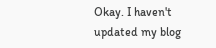Okay. I haven't updated my blog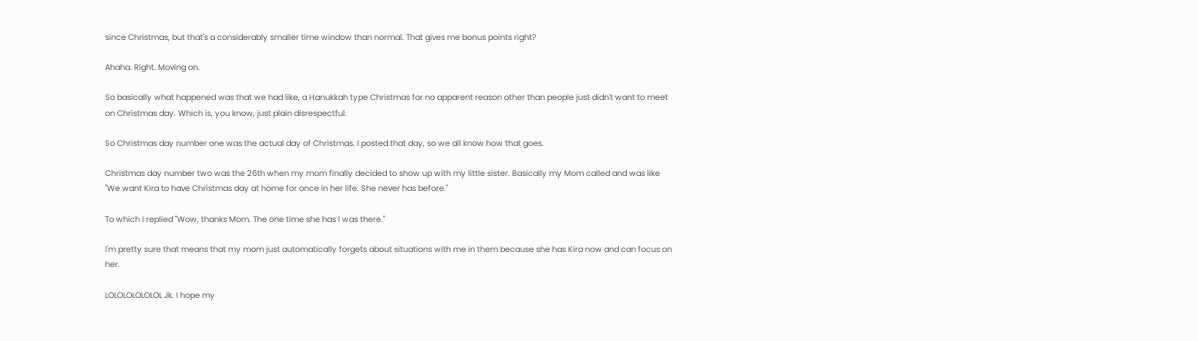since Christmas, but that's a considerably smaller time window than normal. That gives me bonus points right?

Ahaha. Right. Moving on.

So basically what happened was that we had like, a Hanukkah type Christmas for no apparent reason other than people just didn't want to meet on Christmas day. Which is, you know, just plain disrespectful.

So Christmas day number one was the actual day of Christmas. I posted that day, so we all know how that goes.

Christmas day number two was the 26th when my mom finally decided to show up with my little sister. Basically my Mom called and was like "We want Kira to have Christmas day at home for once in her life. She never has before."

To which I replied "Wow, thanks Mom. The one time she has I was there."

I'm pretty sure that means that my mom just automatically forgets about situations with me in them because she has Kira now and can focus on her.

LOLOLOLOLOLOL Jk. I hope my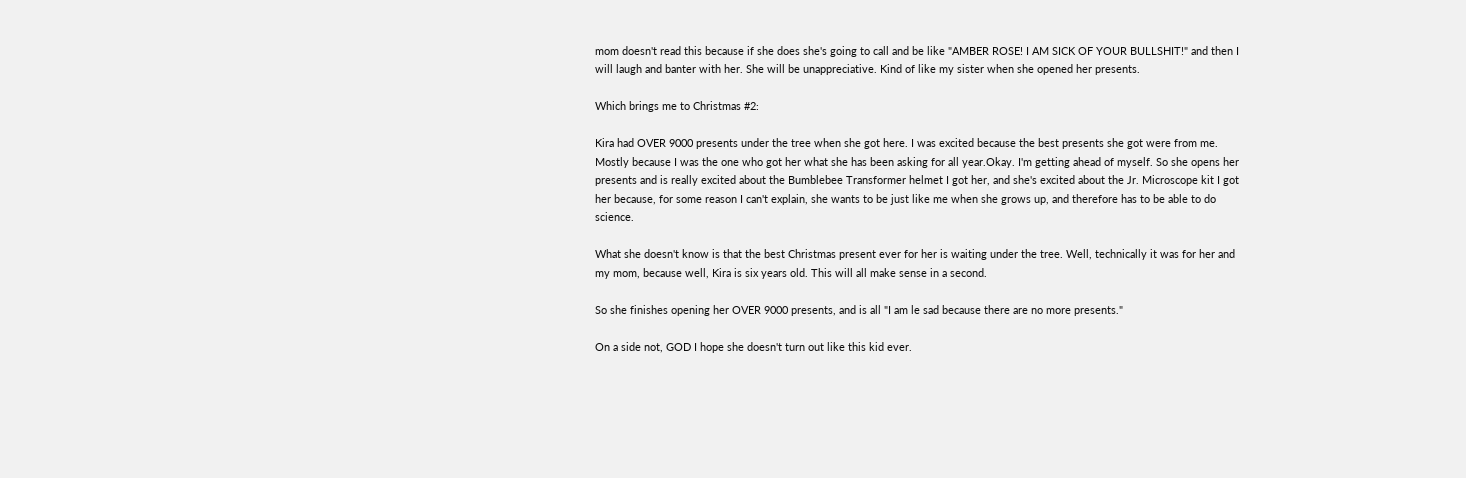mom doesn't read this because if she does she's going to call and be like "AMBER ROSE! I AM SICK OF YOUR BULLSHIT!" and then I will laugh and banter with her. She will be unappreciative. Kind of like my sister when she opened her presents.

Which brings me to Christmas #2:

Kira had OVER 9000 presents under the tree when she got here. I was excited because the best presents she got were from me. Mostly because I was the one who got her what she has been asking for all year.Okay. I'm getting ahead of myself. So she opens her presents and is really excited about the Bumblebee Transformer helmet I got her, and she's excited about the Jr. Microscope kit I got her because, for some reason I can't explain, she wants to be just like me when she grows up, and therefore has to be able to do science.

What she doesn't know is that the best Christmas present ever for her is waiting under the tree. Well, technically it was for her and my mom, because well, Kira is six years old. This will all make sense in a second.

So she finishes opening her OVER 9000 presents, and is all "I am le sad because there are no more presents."

On a side not, GOD I hope she doesn't turn out like this kid ever.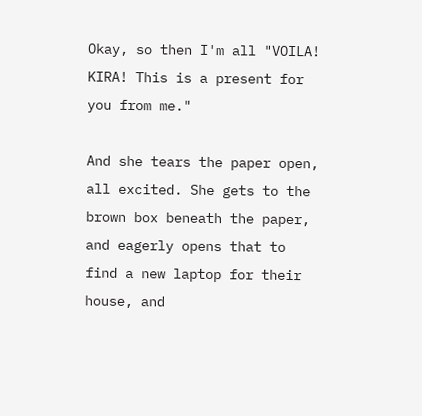Okay, so then I'm all "VOILA! KIRA! This is a present for you from me."

And she tears the paper open, all excited. She gets to the brown box beneath the paper, and eagerly opens that to find a new laptop for their house, and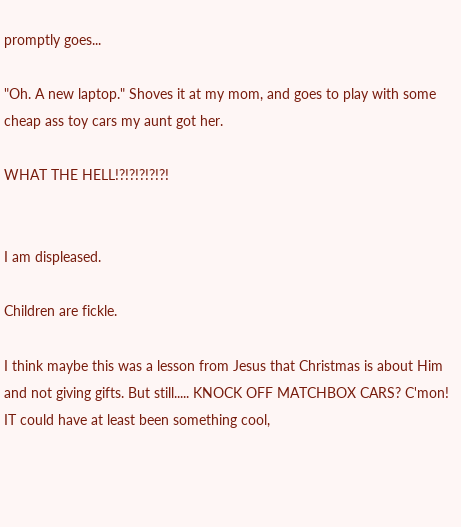promptly goes...

"Oh. A new laptop." Shoves it at my mom, and goes to play with some cheap ass toy cars my aunt got her.

WHAT THE HELL!?!?!?!?!?!


I am displeased.

Children are fickle.

I think maybe this was a lesson from Jesus that Christmas is about Him and not giving gifts. But still..... KNOCK OFF MATCHBOX CARS? C'mon! IT could have at least been something cool,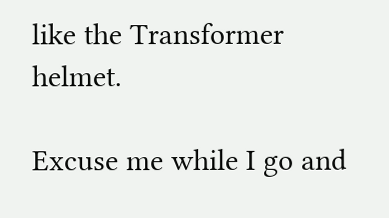like the Transformer helmet.

Excuse me while I go and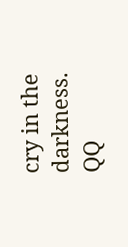cry in the darkness. QQ